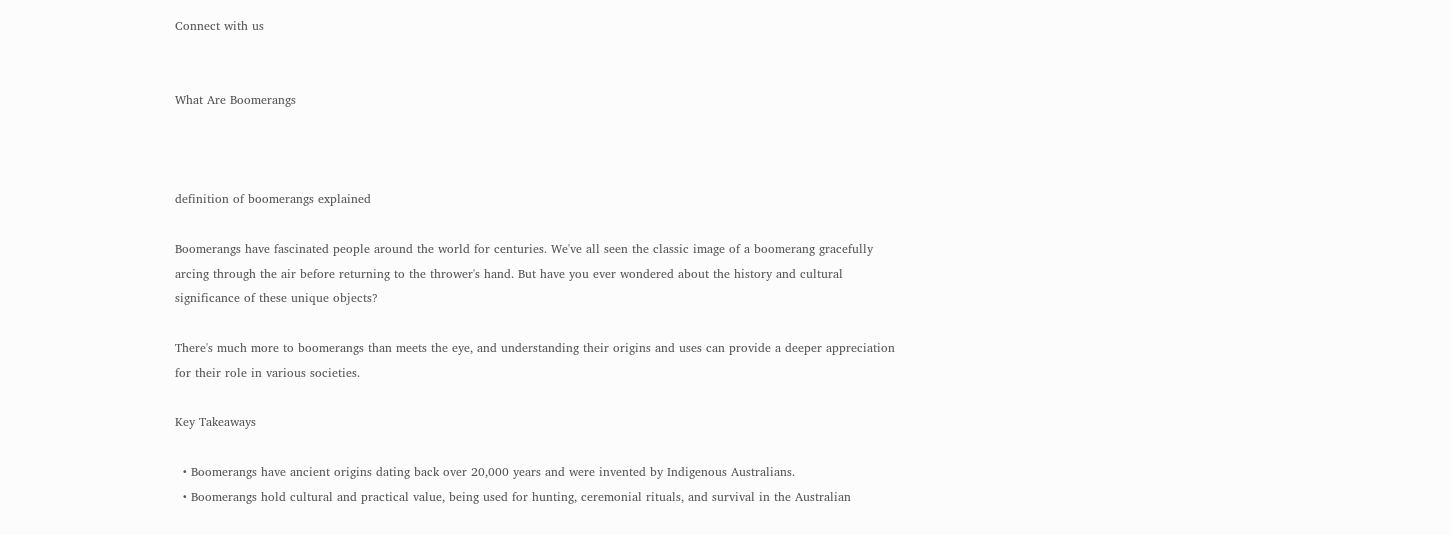Connect with us


What Are Boomerangs



definition of boomerangs explained

Boomerangs have fascinated people around the world for centuries. We've all seen the classic image of a boomerang gracefully arcing through the air before returning to the thrower's hand. But have you ever wondered about the history and cultural significance of these unique objects?

There's much more to boomerangs than meets the eye, and understanding their origins and uses can provide a deeper appreciation for their role in various societies.

Key Takeaways

  • Boomerangs have ancient origins dating back over 20,000 years and were invented by Indigenous Australians.
  • Boomerangs hold cultural and practical value, being used for hunting, ceremonial rituals, and survival in the Australian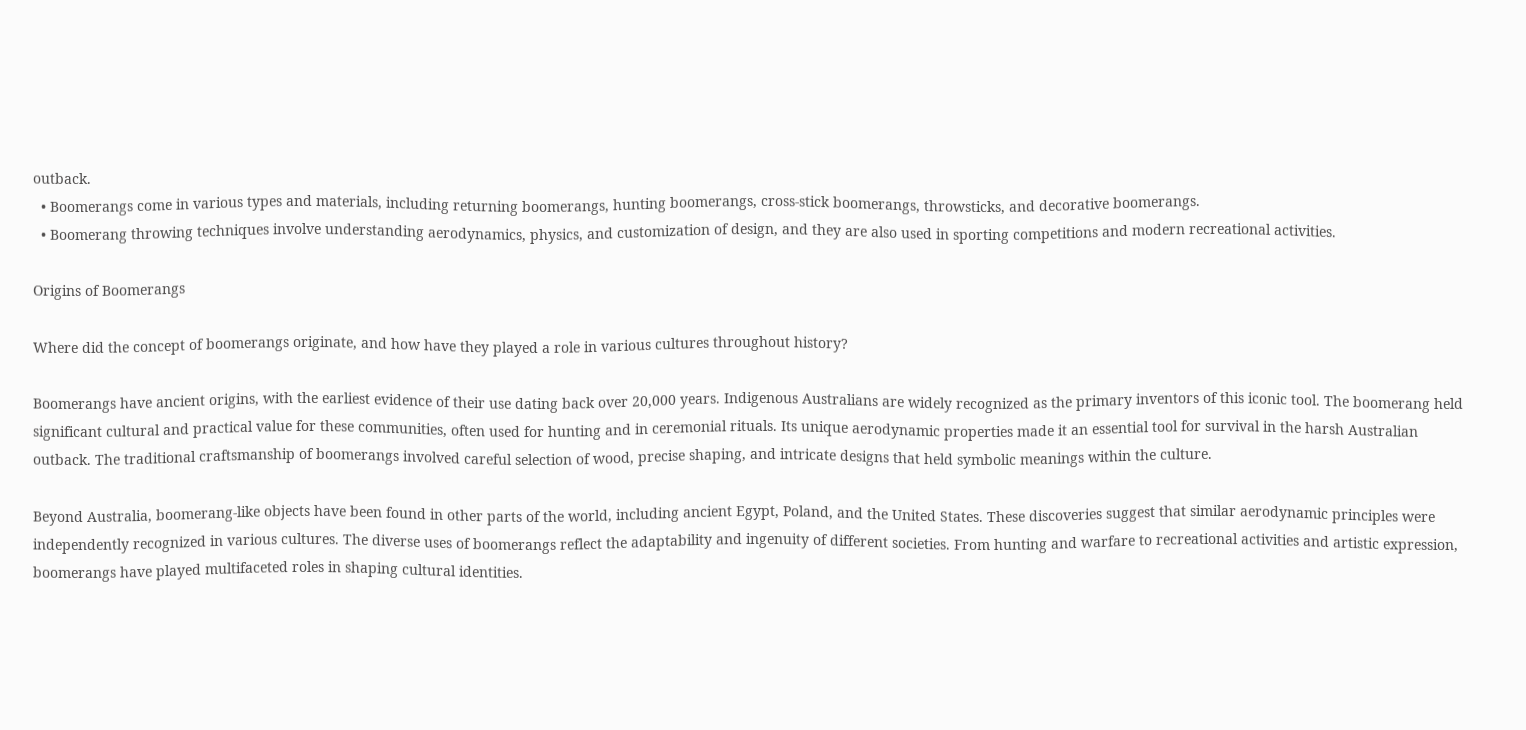outback.
  • Boomerangs come in various types and materials, including returning boomerangs, hunting boomerangs, cross-stick boomerangs, throwsticks, and decorative boomerangs.
  • Boomerang throwing techniques involve understanding aerodynamics, physics, and customization of design, and they are also used in sporting competitions and modern recreational activities.

Origins of Boomerangs

Where did the concept of boomerangs originate, and how have they played a role in various cultures throughout history?

Boomerangs have ancient origins, with the earliest evidence of their use dating back over 20,000 years. Indigenous Australians are widely recognized as the primary inventors of this iconic tool. The boomerang held significant cultural and practical value for these communities, often used for hunting and in ceremonial rituals. Its unique aerodynamic properties made it an essential tool for survival in the harsh Australian outback. The traditional craftsmanship of boomerangs involved careful selection of wood, precise shaping, and intricate designs that held symbolic meanings within the culture.

Beyond Australia, boomerang-like objects have been found in other parts of the world, including ancient Egypt, Poland, and the United States. These discoveries suggest that similar aerodynamic principles were independently recognized in various cultures. The diverse uses of boomerangs reflect the adaptability and ingenuity of different societies. From hunting and warfare to recreational activities and artistic expression, boomerangs have played multifaceted roles in shaping cultural identities.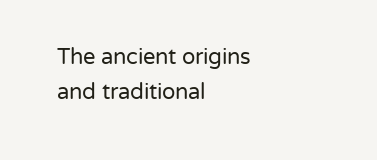The ancient origins and traditional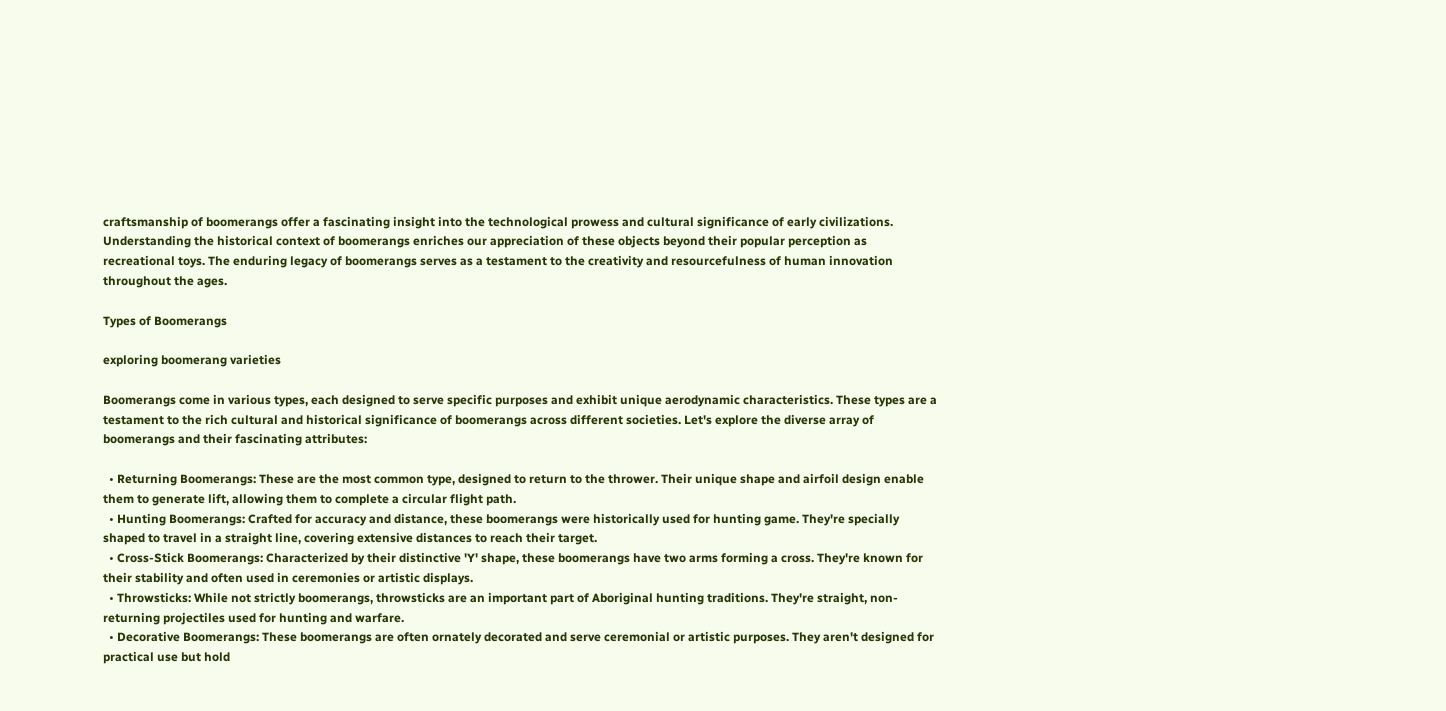craftsmanship of boomerangs offer a fascinating insight into the technological prowess and cultural significance of early civilizations. Understanding the historical context of boomerangs enriches our appreciation of these objects beyond their popular perception as recreational toys. The enduring legacy of boomerangs serves as a testament to the creativity and resourcefulness of human innovation throughout the ages.

Types of Boomerangs

exploring boomerang varieties

Boomerangs come in various types, each designed to serve specific purposes and exhibit unique aerodynamic characteristics. These types are a testament to the rich cultural and historical significance of boomerangs across different societies. Let's explore the diverse array of boomerangs and their fascinating attributes:

  • Returning Boomerangs: These are the most common type, designed to return to the thrower. Their unique shape and airfoil design enable them to generate lift, allowing them to complete a circular flight path.
  • Hunting Boomerangs: Crafted for accuracy and distance, these boomerangs were historically used for hunting game. They're specially shaped to travel in a straight line, covering extensive distances to reach their target.
  • Cross-Stick Boomerangs: Characterized by their distinctive 'Y' shape, these boomerangs have two arms forming a cross. They're known for their stability and often used in ceremonies or artistic displays.
  • Throwsticks: While not strictly boomerangs, throwsticks are an important part of Aboriginal hunting traditions. They're straight, non-returning projectiles used for hunting and warfare.
  • Decorative Boomerangs: These boomerangs are often ornately decorated and serve ceremonial or artistic purposes. They aren't designed for practical use but hold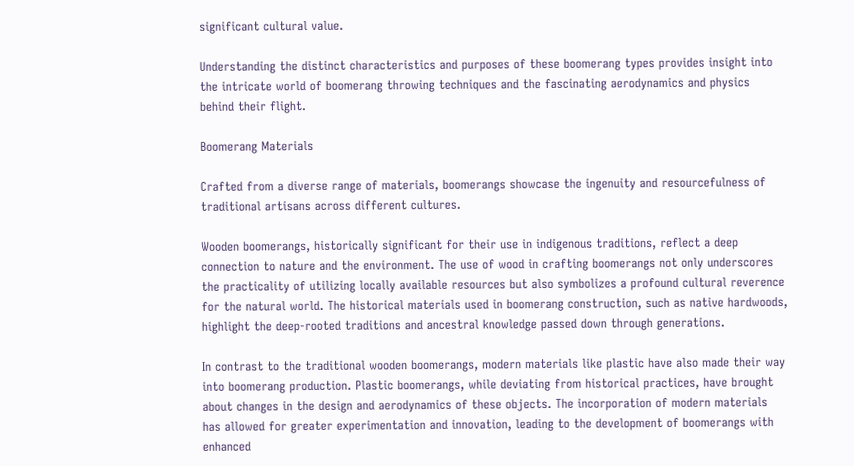significant cultural value.

Understanding the distinct characteristics and purposes of these boomerang types provides insight into the intricate world of boomerang throwing techniques and the fascinating aerodynamics and physics behind their flight.

Boomerang Materials

Crafted from a diverse range of materials, boomerangs showcase the ingenuity and resourcefulness of traditional artisans across different cultures.

Wooden boomerangs, historically significant for their use in indigenous traditions, reflect a deep connection to nature and the environment. The use of wood in crafting boomerangs not only underscores the practicality of utilizing locally available resources but also symbolizes a profound cultural reverence for the natural world. The historical materials used in boomerang construction, such as native hardwoods, highlight the deep-rooted traditions and ancestral knowledge passed down through generations.

In contrast to the traditional wooden boomerangs, modern materials like plastic have also made their way into boomerang production. Plastic boomerangs, while deviating from historical practices, have brought about changes in the design and aerodynamics of these objects. The incorporation of modern materials has allowed for greater experimentation and innovation, leading to the development of boomerangs with enhanced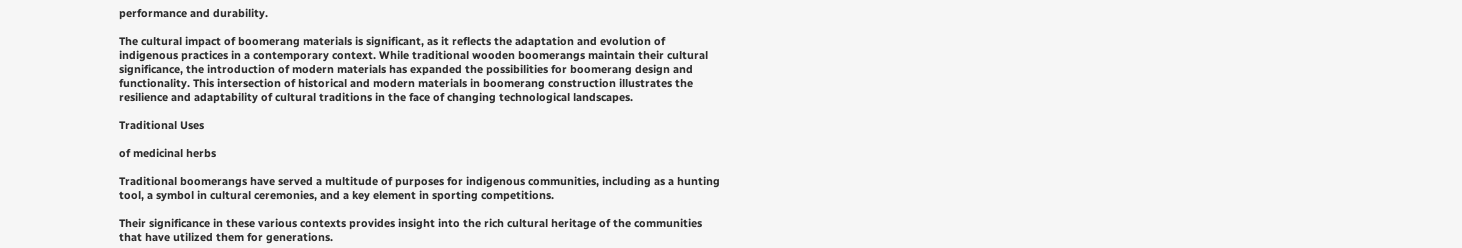performance and durability.

The cultural impact of boomerang materials is significant, as it reflects the adaptation and evolution of indigenous practices in a contemporary context. While traditional wooden boomerangs maintain their cultural significance, the introduction of modern materials has expanded the possibilities for boomerang design and functionality. This intersection of historical and modern materials in boomerang construction illustrates the resilience and adaptability of cultural traditions in the face of changing technological landscapes.

Traditional Uses

of medicinal herbs

Traditional boomerangs have served a multitude of purposes for indigenous communities, including as a hunting tool, a symbol in cultural ceremonies, and a key element in sporting competitions.

Their significance in these various contexts provides insight into the rich cultural heritage of the communities that have utilized them for generations.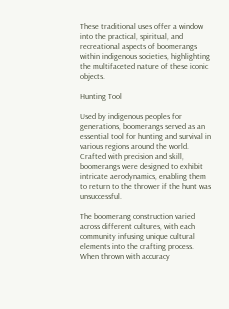These traditional uses offer a window into the practical, spiritual, and recreational aspects of boomerangs within indigenous societies, highlighting the multifaceted nature of these iconic objects.

Hunting Tool

Used by indigenous peoples for generations, boomerangs served as an essential tool for hunting and survival in various regions around the world. Crafted with precision and skill, boomerangs were designed to exhibit intricate aerodynamics, enabling them to return to the thrower if the hunt was unsuccessful.

The boomerang construction varied across different cultures, with each community infusing unique cultural elements into the crafting process. When thrown with accuracy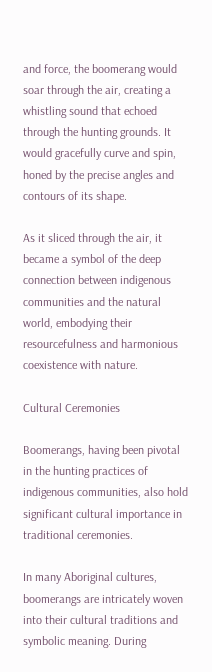and force, the boomerang would soar through the air, creating a whistling sound that echoed through the hunting grounds. It would gracefully curve and spin, honed by the precise angles and contours of its shape.

As it sliced through the air, it became a symbol of the deep connection between indigenous communities and the natural world, embodying their resourcefulness and harmonious coexistence with nature.

Cultural Ceremonies

Boomerangs, having been pivotal in the hunting practices of indigenous communities, also hold significant cultural importance in traditional ceremonies.

In many Aboriginal cultures, boomerangs are intricately woven into their cultural traditions and symbolic meaning. During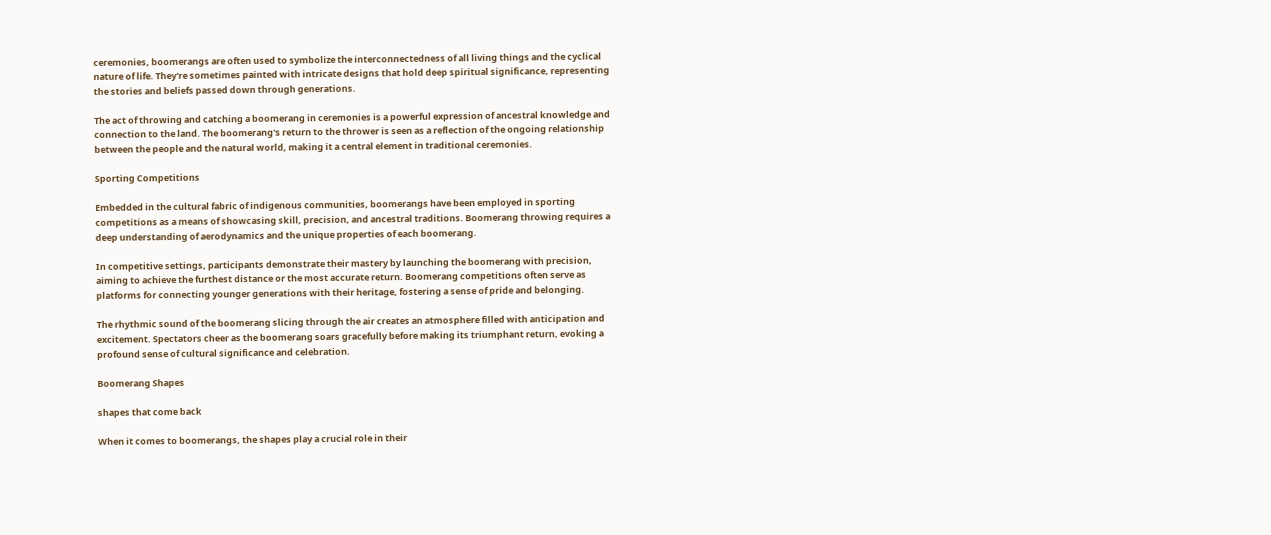ceremonies, boomerangs are often used to symbolize the interconnectedness of all living things and the cyclical nature of life. They're sometimes painted with intricate designs that hold deep spiritual significance, representing the stories and beliefs passed down through generations.

The act of throwing and catching a boomerang in ceremonies is a powerful expression of ancestral knowledge and connection to the land. The boomerang's return to the thrower is seen as a reflection of the ongoing relationship between the people and the natural world, making it a central element in traditional ceremonies.

Sporting Competitions

Embedded in the cultural fabric of indigenous communities, boomerangs have been employed in sporting competitions as a means of showcasing skill, precision, and ancestral traditions. Boomerang throwing requires a deep understanding of aerodynamics and the unique properties of each boomerang.

In competitive settings, participants demonstrate their mastery by launching the boomerang with precision, aiming to achieve the furthest distance or the most accurate return. Boomerang competitions often serve as platforms for connecting younger generations with their heritage, fostering a sense of pride and belonging.

The rhythmic sound of the boomerang slicing through the air creates an atmosphere filled with anticipation and excitement. Spectators cheer as the boomerang soars gracefully before making its triumphant return, evoking a profound sense of cultural significance and celebration.

Boomerang Shapes

shapes that come back

When it comes to boomerangs, the shapes play a crucial role in their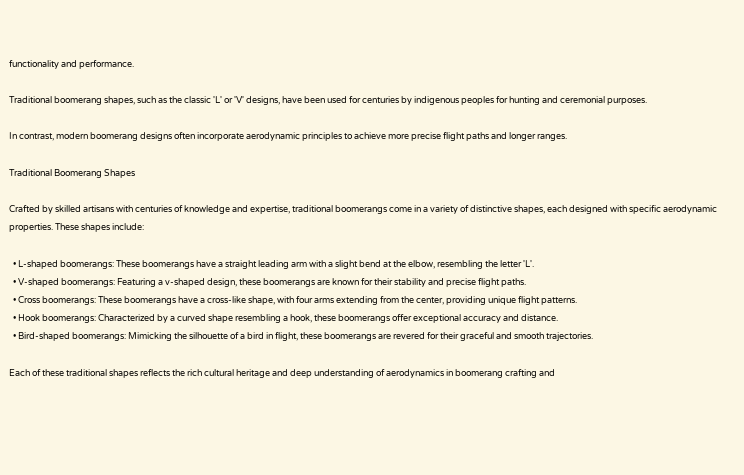functionality and performance.

Traditional boomerang shapes, such as the classic 'L' or 'V' designs, have been used for centuries by indigenous peoples for hunting and ceremonial purposes.

In contrast, modern boomerang designs often incorporate aerodynamic principles to achieve more precise flight paths and longer ranges.

Traditional Boomerang Shapes

Crafted by skilled artisans with centuries of knowledge and expertise, traditional boomerangs come in a variety of distinctive shapes, each designed with specific aerodynamic properties. These shapes include:

  • L-shaped boomerangs: These boomerangs have a straight leading arm with a slight bend at the elbow, resembling the letter 'L'.
  • V-shaped boomerangs: Featuring a v-shaped design, these boomerangs are known for their stability and precise flight paths.
  • Cross boomerangs: These boomerangs have a cross-like shape, with four arms extending from the center, providing unique flight patterns.
  • Hook boomerangs: Characterized by a curved shape resembling a hook, these boomerangs offer exceptional accuracy and distance.
  • Bird-shaped boomerangs: Mimicking the silhouette of a bird in flight, these boomerangs are revered for their graceful and smooth trajectories.

Each of these traditional shapes reflects the rich cultural heritage and deep understanding of aerodynamics in boomerang crafting and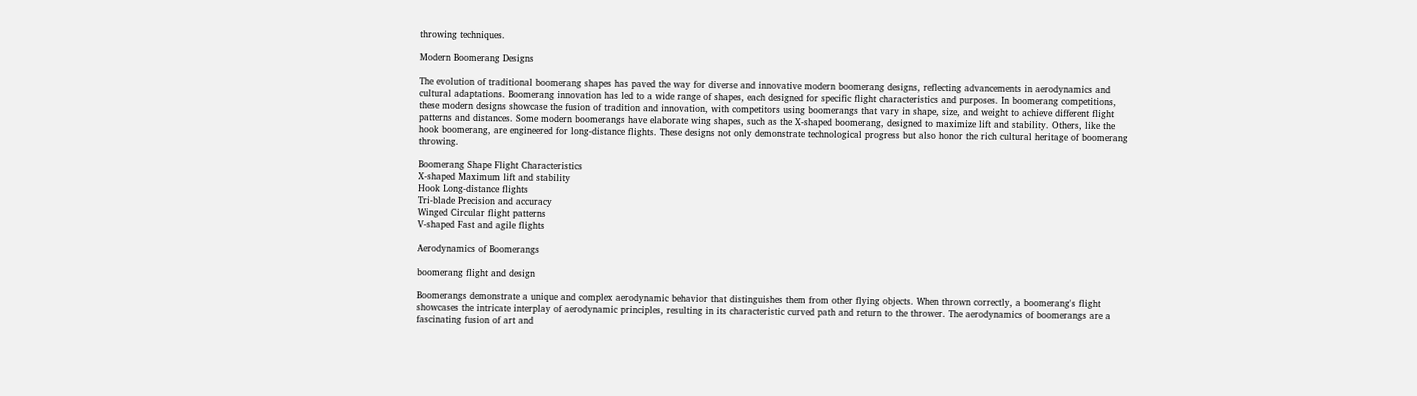throwing techniques.

Modern Boomerang Designs

The evolution of traditional boomerang shapes has paved the way for diverse and innovative modern boomerang designs, reflecting advancements in aerodynamics and cultural adaptations. Boomerang innovation has led to a wide range of shapes, each designed for specific flight characteristics and purposes. In boomerang competitions, these modern designs showcase the fusion of tradition and innovation, with competitors using boomerangs that vary in shape, size, and weight to achieve different flight patterns and distances. Some modern boomerangs have elaborate wing shapes, such as the X-shaped boomerang, designed to maximize lift and stability. Others, like the hook boomerang, are engineered for long-distance flights. These designs not only demonstrate technological progress but also honor the rich cultural heritage of boomerang throwing.

Boomerang Shape Flight Characteristics
X-shaped Maximum lift and stability
Hook Long-distance flights
Tri-blade Precision and accuracy
Winged Circular flight patterns
V-shaped Fast and agile flights

Aerodynamics of Boomerangs

boomerang flight and design

Boomerangs demonstrate a unique and complex aerodynamic behavior that distinguishes them from other flying objects. When thrown correctly, a boomerang's flight showcases the intricate interplay of aerodynamic principles, resulting in its characteristic curved path and return to the thrower. The aerodynamics of boomerangs are a fascinating fusion of art and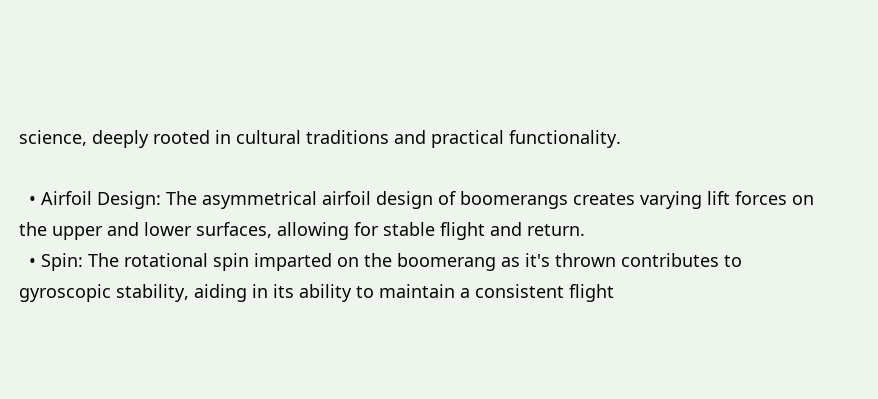science, deeply rooted in cultural traditions and practical functionality.

  • Airfoil Design: The asymmetrical airfoil design of boomerangs creates varying lift forces on the upper and lower surfaces, allowing for stable flight and return.
  • Spin: The rotational spin imparted on the boomerang as it's thrown contributes to gyroscopic stability, aiding in its ability to maintain a consistent flight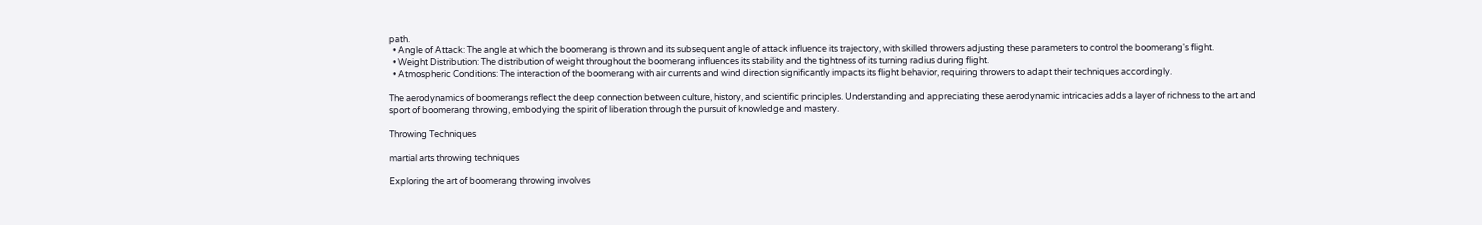path.
  • Angle of Attack: The angle at which the boomerang is thrown and its subsequent angle of attack influence its trajectory, with skilled throwers adjusting these parameters to control the boomerang's flight.
  • Weight Distribution: The distribution of weight throughout the boomerang influences its stability and the tightness of its turning radius during flight.
  • Atmospheric Conditions: The interaction of the boomerang with air currents and wind direction significantly impacts its flight behavior, requiring throwers to adapt their techniques accordingly.

The aerodynamics of boomerangs reflect the deep connection between culture, history, and scientific principles. Understanding and appreciating these aerodynamic intricacies adds a layer of richness to the art and sport of boomerang throwing, embodying the spirit of liberation through the pursuit of knowledge and mastery.

Throwing Techniques

martial arts throwing techniques

Exploring the art of boomerang throwing involves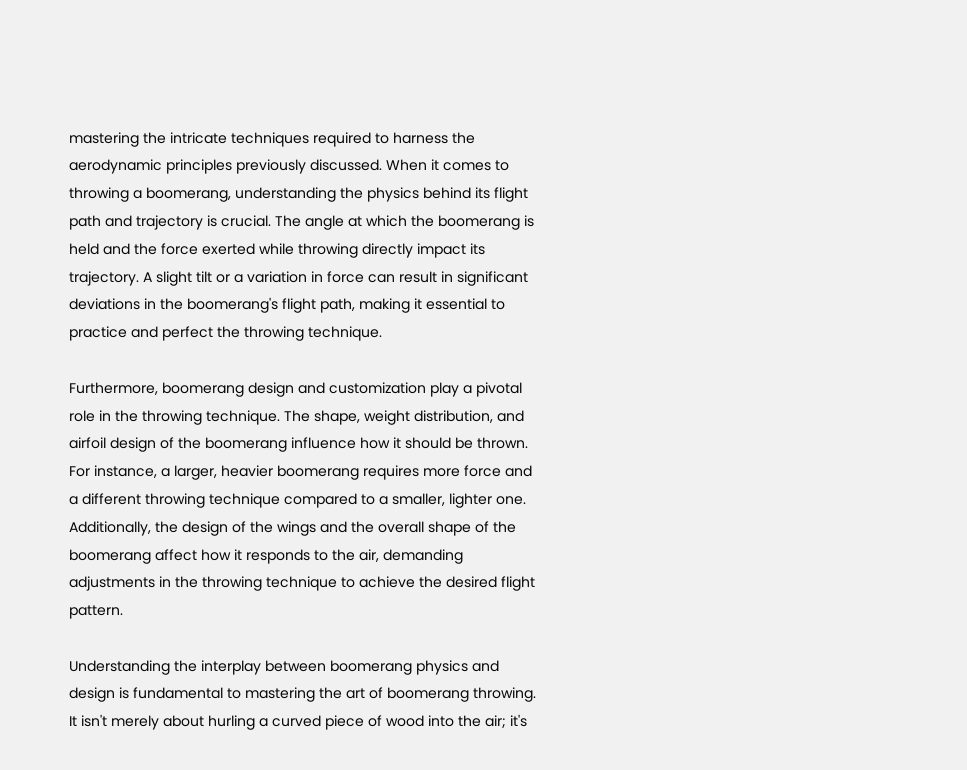mastering the intricate techniques required to harness the aerodynamic principles previously discussed. When it comes to throwing a boomerang, understanding the physics behind its flight path and trajectory is crucial. The angle at which the boomerang is held and the force exerted while throwing directly impact its trajectory. A slight tilt or a variation in force can result in significant deviations in the boomerang's flight path, making it essential to practice and perfect the throwing technique.

Furthermore, boomerang design and customization play a pivotal role in the throwing technique. The shape, weight distribution, and airfoil design of the boomerang influence how it should be thrown. For instance, a larger, heavier boomerang requires more force and a different throwing technique compared to a smaller, lighter one. Additionally, the design of the wings and the overall shape of the boomerang affect how it responds to the air, demanding adjustments in the throwing technique to achieve the desired flight pattern.

Understanding the interplay between boomerang physics and design is fundamental to mastering the art of boomerang throwing. It isn't merely about hurling a curved piece of wood into the air; it's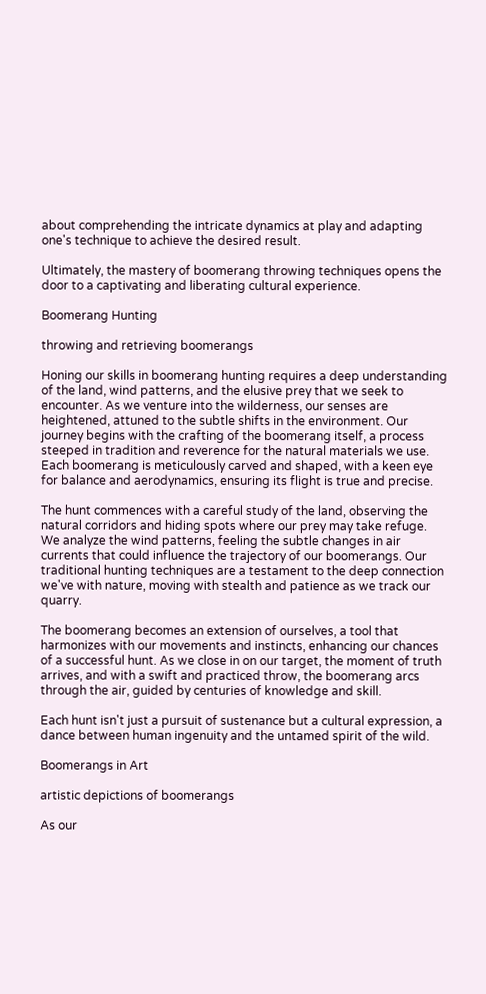about comprehending the intricate dynamics at play and adapting one's technique to achieve the desired result.

Ultimately, the mastery of boomerang throwing techniques opens the door to a captivating and liberating cultural experience.

Boomerang Hunting

throwing and retrieving boomerangs

Honing our skills in boomerang hunting requires a deep understanding of the land, wind patterns, and the elusive prey that we seek to encounter. As we venture into the wilderness, our senses are heightened, attuned to the subtle shifts in the environment. Our journey begins with the crafting of the boomerang itself, a process steeped in tradition and reverence for the natural materials we use. Each boomerang is meticulously carved and shaped, with a keen eye for balance and aerodynamics, ensuring its flight is true and precise.

The hunt commences with a careful study of the land, observing the natural corridors and hiding spots where our prey may take refuge. We analyze the wind patterns, feeling the subtle changes in air currents that could influence the trajectory of our boomerangs. Our traditional hunting techniques are a testament to the deep connection we've with nature, moving with stealth and patience as we track our quarry.

The boomerang becomes an extension of ourselves, a tool that harmonizes with our movements and instincts, enhancing our chances of a successful hunt. As we close in on our target, the moment of truth arrives, and with a swift and practiced throw, the boomerang arcs through the air, guided by centuries of knowledge and skill.

Each hunt isn't just a pursuit of sustenance but a cultural expression, a dance between human ingenuity and the untamed spirit of the wild.

Boomerangs in Art

artistic depictions of boomerangs

As our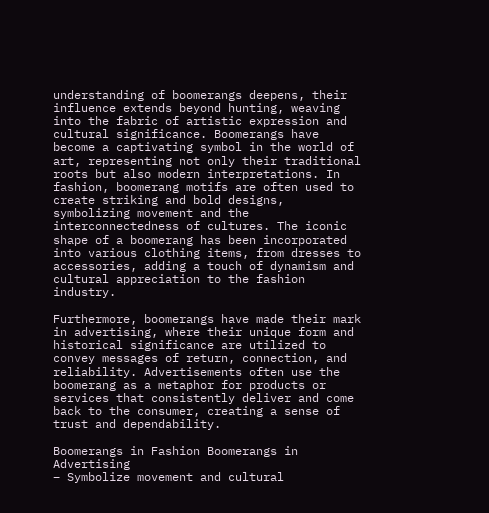understanding of boomerangs deepens, their influence extends beyond hunting, weaving into the fabric of artistic expression and cultural significance. Boomerangs have become a captivating symbol in the world of art, representing not only their traditional roots but also modern interpretations. In fashion, boomerang motifs are often used to create striking and bold designs, symbolizing movement and the interconnectedness of cultures. The iconic shape of a boomerang has been incorporated into various clothing items, from dresses to accessories, adding a touch of dynamism and cultural appreciation to the fashion industry.

Furthermore, boomerangs have made their mark in advertising, where their unique form and historical significance are utilized to convey messages of return, connection, and reliability. Advertisements often use the boomerang as a metaphor for products or services that consistently deliver and come back to the consumer, creating a sense of trust and dependability.

Boomerangs in Fashion Boomerangs in Advertising
– Symbolize movement and cultural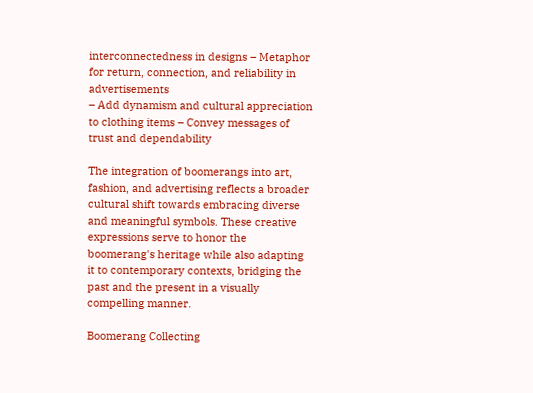interconnectedness in designs – Metaphor for return, connection, and reliability in advertisements
– Add dynamism and cultural appreciation to clothing items – Convey messages of trust and dependability

The integration of boomerangs into art, fashion, and advertising reflects a broader cultural shift towards embracing diverse and meaningful symbols. These creative expressions serve to honor the boomerang's heritage while also adapting it to contemporary contexts, bridging the past and the present in a visually compelling manner.

Boomerang Collecting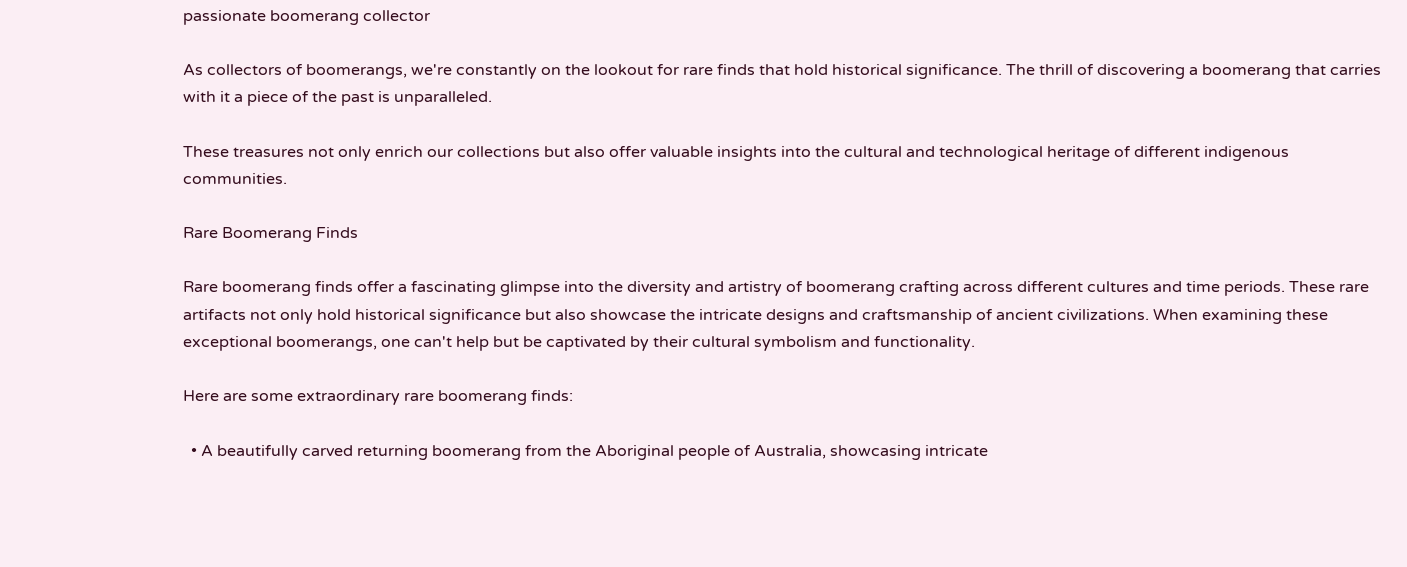passionate boomerang collector

As collectors of boomerangs, we're constantly on the lookout for rare finds that hold historical significance. The thrill of discovering a boomerang that carries with it a piece of the past is unparalleled.

These treasures not only enrich our collections but also offer valuable insights into the cultural and technological heritage of different indigenous communities.

Rare Boomerang Finds

Rare boomerang finds offer a fascinating glimpse into the diversity and artistry of boomerang crafting across different cultures and time periods. These rare artifacts not only hold historical significance but also showcase the intricate designs and craftsmanship of ancient civilizations. When examining these exceptional boomerangs, one can't help but be captivated by their cultural symbolism and functionality.

Here are some extraordinary rare boomerang finds:

  • A beautifully carved returning boomerang from the Aboriginal people of Australia, showcasing intricate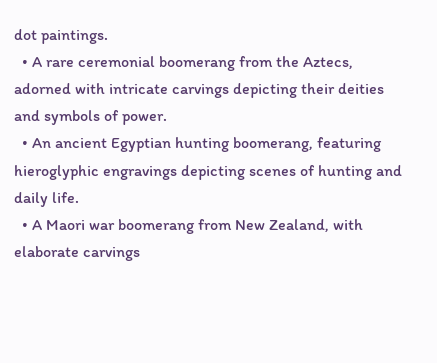dot paintings.
  • A rare ceremonial boomerang from the Aztecs, adorned with intricate carvings depicting their deities and symbols of power.
  • An ancient Egyptian hunting boomerang, featuring hieroglyphic engravings depicting scenes of hunting and daily life.
  • A Maori war boomerang from New Zealand, with elaborate carvings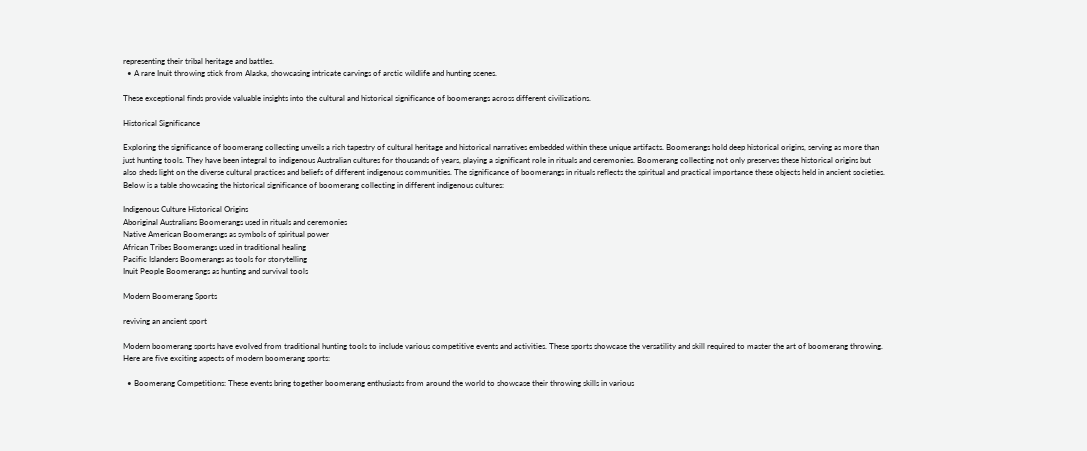representing their tribal heritage and battles.
  • A rare Inuit throwing stick from Alaska, showcasing intricate carvings of arctic wildlife and hunting scenes.

These exceptional finds provide valuable insights into the cultural and historical significance of boomerangs across different civilizations.

Historical Significance

Exploring the significance of boomerang collecting unveils a rich tapestry of cultural heritage and historical narratives embedded within these unique artifacts. Boomerangs hold deep historical origins, serving as more than just hunting tools. They have been integral to indigenous Australian cultures for thousands of years, playing a significant role in rituals and ceremonies. Boomerang collecting not only preserves these historical origins but also sheds light on the diverse cultural practices and beliefs of different indigenous communities. The significance of boomerangs in rituals reflects the spiritual and practical importance these objects held in ancient societies. Below is a table showcasing the historical significance of boomerang collecting in different indigenous cultures:

Indigenous Culture Historical Origins
Aboriginal Australians Boomerangs used in rituals and ceremonies
Native American Boomerangs as symbols of spiritual power
African Tribes Boomerangs used in traditional healing
Pacific Islanders Boomerangs as tools for storytelling
Inuit People Boomerangs as hunting and survival tools

Modern Boomerang Sports

reviving an ancient sport

Modern boomerang sports have evolved from traditional hunting tools to include various competitive events and activities. These sports showcase the versatility and skill required to master the art of boomerang throwing. Here are five exciting aspects of modern boomerang sports:

  • Boomerang Competitions: These events bring together boomerang enthusiasts from around the world to showcase their throwing skills in various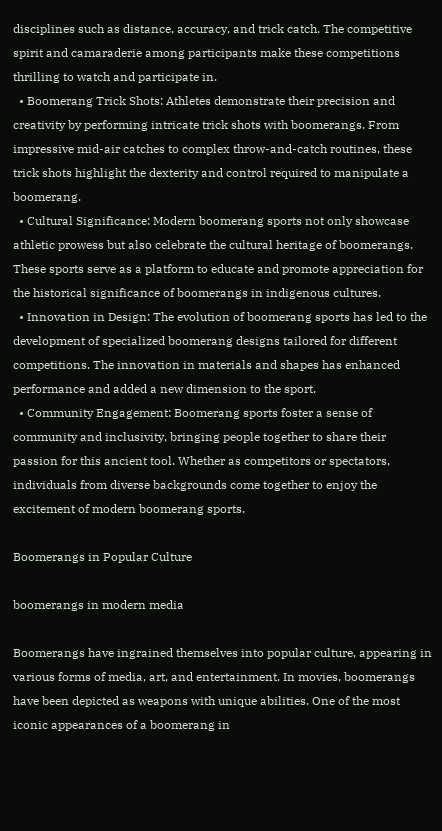disciplines such as distance, accuracy, and trick catch. The competitive spirit and camaraderie among participants make these competitions thrilling to watch and participate in.
  • Boomerang Trick Shots: Athletes demonstrate their precision and creativity by performing intricate trick shots with boomerangs. From impressive mid-air catches to complex throw-and-catch routines, these trick shots highlight the dexterity and control required to manipulate a boomerang.
  • Cultural Significance: Modern boomerang sports not only showcase athletic prowess but also celebrate the cultural heritage of boomerangs. These sports serve as a platform to educate and promote appreciation for the historical significance of boomerangs in indigenous cultures.
  • Innovation in Design: The evolution of boomerang sports has led to the development of specialized boomerang designs tailored for different competitions. The innovation in materials and shapes has enhanced performance and added a new dimension to the sport.
  • Community Engagement: Boomerang sports foster a sense of community and inclusivity, bringing people together to share their passion for this ancient tool. Whether as competitors or spectators, individuals from diverse backgrounds come together to enjoy the excitement of modern boomerang sports.

Boomerangs in Popular Culture

boomerangs in modern media

Boomerangs have ingrained themselves into popular culture, appearing in various forms of media, art, and entertainment. In movies, boomerangs have been depicted as weapons with unique abilities. One of the most iconic appearances of a boomerang in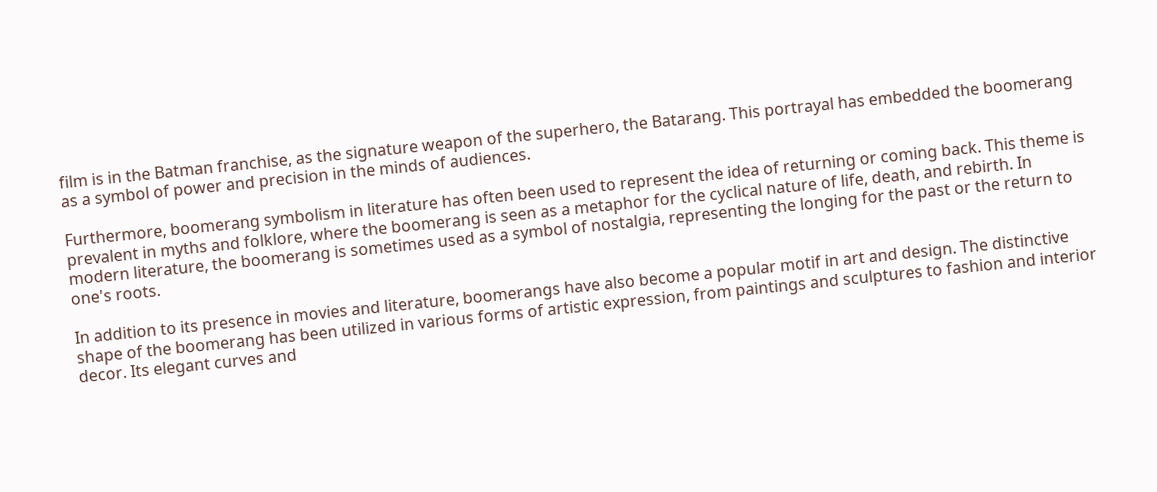film is in the Batman franchise, as the signature weapon of the superhero, the Batarang. This portrayal has embedded the boomerang as a symbol of power and precision in the minds of audiences.

Furthermore, boomerang symbolism in literature has often been used to represent the idea of returning or coming back. This theme is prevalent in myths and folklore, where the boomerang is seen as a metaphor for the cyclical nature of life, death, and rebirth. In modern literature, the boomerang is sometimes used as a symbol of nostalgia, representing the longing for the past or the return to one's roots.

In addition to its presence in movies and literature, boomerangs have also become a popular motif in art and design. The distinctive shape of the boomerang has been utilized in various forms of artistic expression, from paintings and sculptures to fashion and interior decor. Its elegant curves and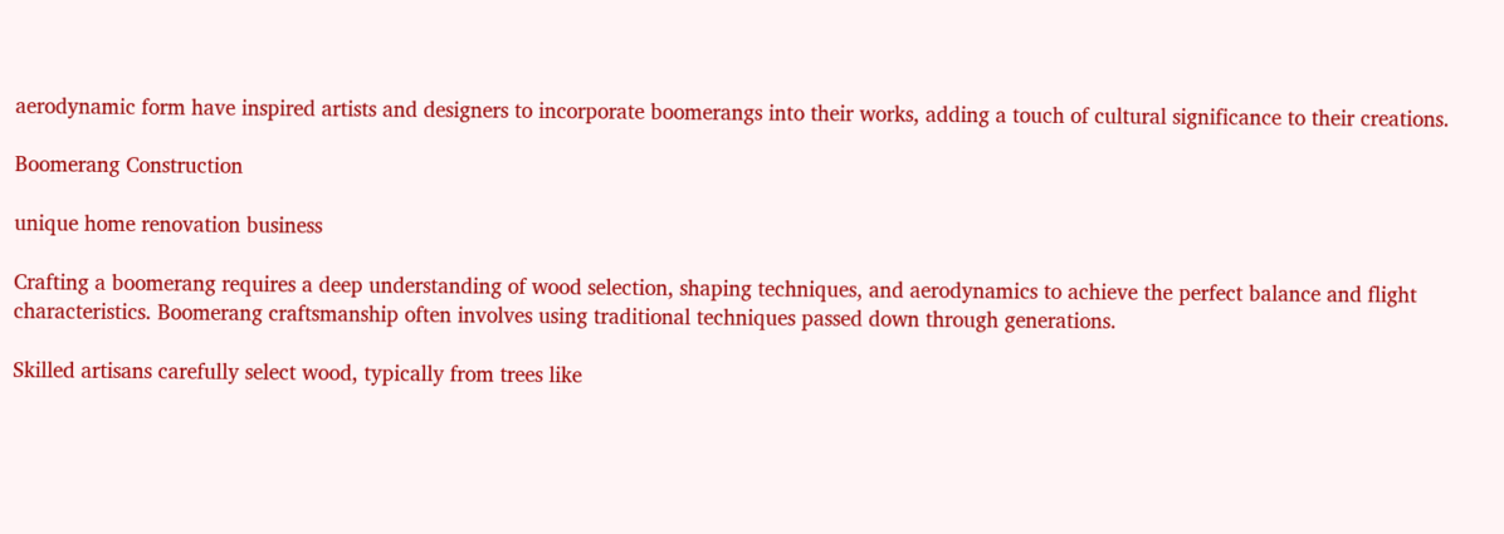aerodynamic form have inspired artists and designers to incorporate boomerangs into their works, adding a touch of cultural significance to their creations.

Boomerang Construction

unique home renovation business

Crafting a boomerang requires a deep understanding of wood selection, shaping techniques, and aerodynamics to achieve the perfect balance and flight characteristics. Boomerang craftsmanship often involves using traditional techniques passed down through generations.

Skilled artisans carefully select wood, typically from trees like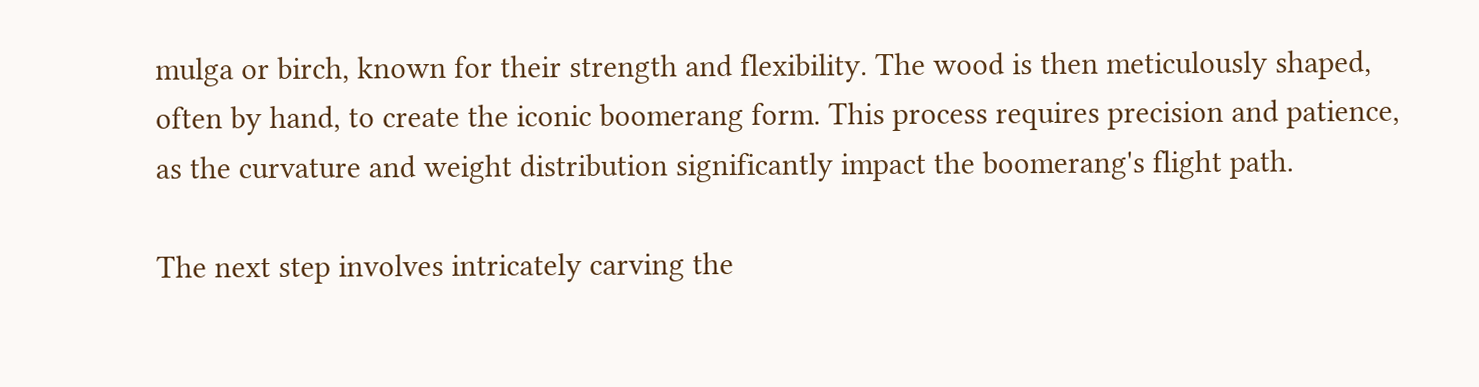mulga or birch, known for their strength and flexibility. The wood is then meticulously shaped, often by hand, to create the iconic boomerang form. This process requires precision and patience, as the curvature and weight distribution significantly impact the boomerang's flight path.

The next step involves intricately carving the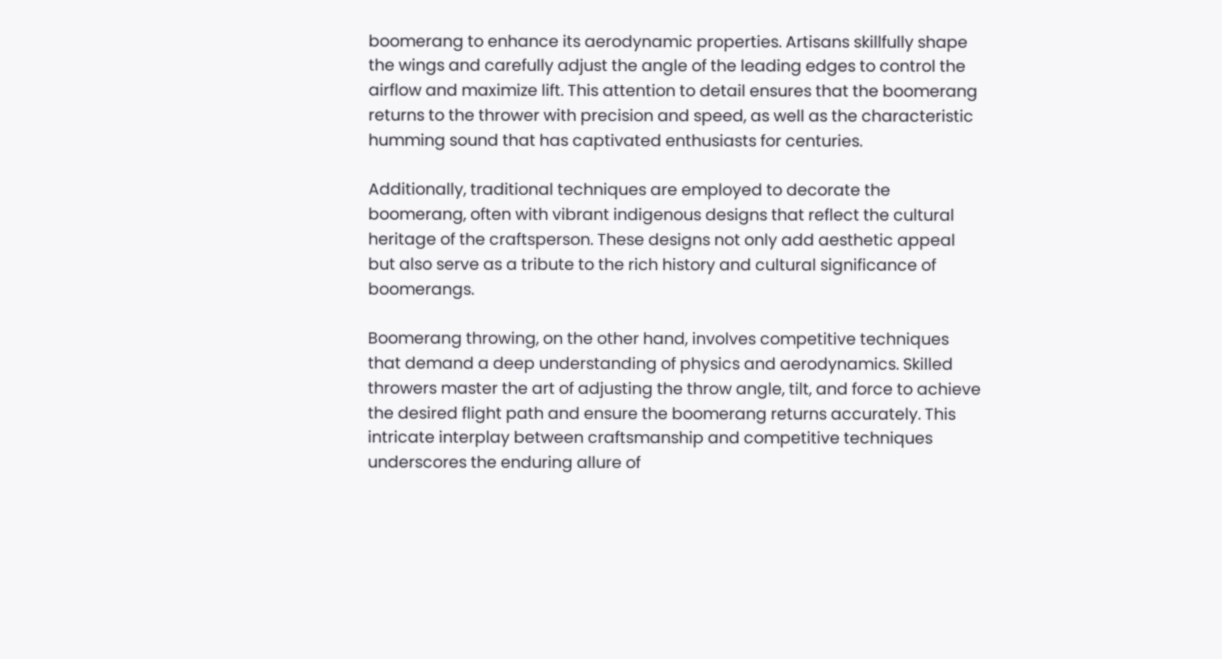boomerang to enhance its aerodynamic properties. Artisans skillfully shape the wings and carefully adjust the angle of the leading edges to control the airflow and maximize lift. This attention to detail ensures that the boomerang returns to the thrower with precision and speed, as well as the characteristic humming sound that has captivated enthusiasts for centuries.

Additionally, traditional techniques are employed to decorate the boomerang, often with vibrant indigenous designs that reflect the cultural heritage of the craftsperson. These designs not only add aesthetic appeal but also serve as a tribute to the rich history and cultural significance of boomerangs.

Boomerang throwing, on the other hand, involves competitive techniques that demand a deep understanding of physics and aerodynamics. Skilled throwers master the art of adjusting the throw angle, tilt, and force to achieve the desired flight path and ensure the boomerang returns accurately. This intricate interplay between craftsmanship and competitive techniques underscores the enduring allure of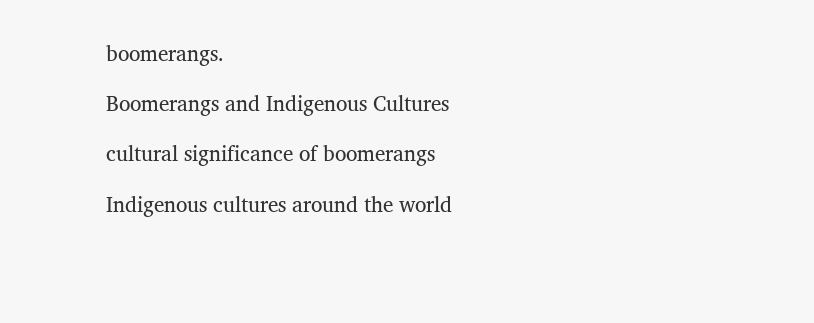boomerangs.

Boomerangs and Indigenous Cultures

cultural significance of boomerangs

Indigenous cultures around the world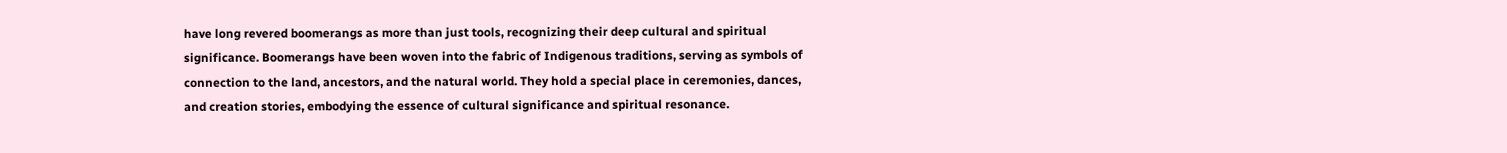have long revered boomerangs as more than just tools, recognizing their deep cultural and spiritual significance. Boomerangs have been woven into the fabric of Indigenous traditions, serving as symbols of connection to the land, ancestors, and the natural world. They hold a special place in ceremonies, dances, and creation stories, embodying the essence of cultural significance and spiritual resonance.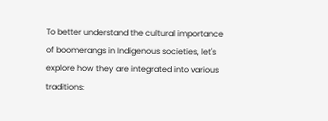To better understand the cultural importance of boomerangs in Indigenous societies, let's explore how they are integrated into various traditions: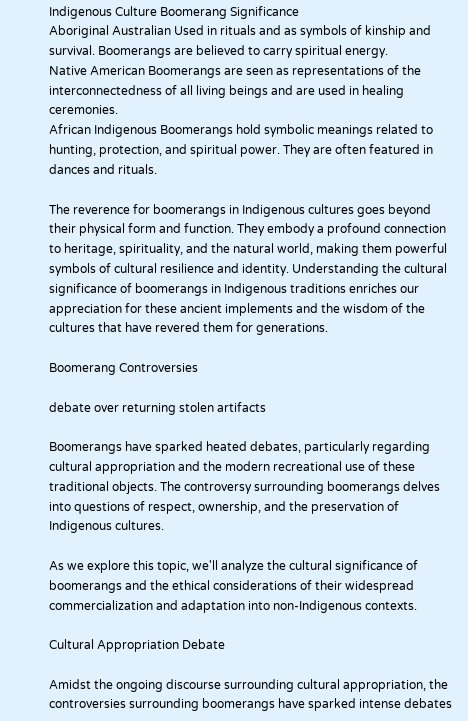Indigenous Culture Boomerang Significance
Aboriginal Australian Used in rituals and as symbols of kinship and survival. Boomerangs are believed to carry spiritual energy.
Native American Boomerangs are seen as representations of the interconnectedness of all living beings and are used in healing ceremonies.
African Indigenous Boomerangs hold symbolic meanings related to hunting, protection, and spiritual power. They are often featured in dances and rituals.

The reverence for boomerangs in Indigenous cultures goes beyond their physical form and function. They embody a profound connection to heritage, spirituality, and the natural world, making them powerful symbols of cultural resilience and identity. Understanding the cultural significance of boomerangs in Indigenous traditions enriches our appreciation for these ancient implements and the wisdom of the cultures that have revered them for generations.

Boomerang Controversies

debate over returning stolen artifacts

Boomerangs have sparked heated debates, particularly regarding cultural appropriation and the modern recreational use of these traditional objects. The controversy surrounding boomerangs delves into questions of respect, ownership, and the preservation of Indigenous cultures.

As we explore this topic, we'll analyze the cultural significance of boomerangs and the ethical considerations of their widespread commercialization and adaptation into non-Indigenous contexts.

Cultural Appropriation Debate

Amidst the ongoing discourse surrounding cultural appropriation, the controversies surrounding boomerangs have sparked intense debates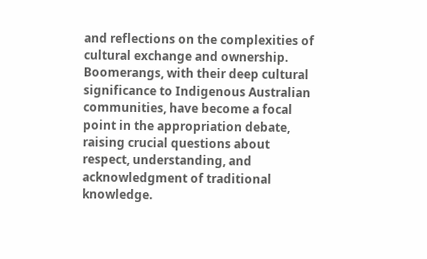and reflections on the complexities of cultural exchange and ownership. Boomerangs, with their deep cultural significance to Indigenous Australian communities, have become a focal point in the appropriation debate, raising crucial questions about respect, understanding, and acknowledgment of traditional knowledge.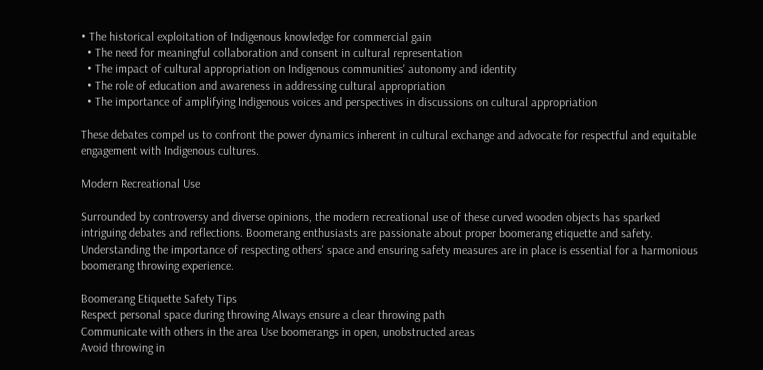• The historical exploitation of Indigenous knowledge for commercial gain
  • The need for meaningful collaboration and consent in cultural representation
  • The impact of cultural appropriation on Indigenous communities' autonomy and identity
  • The role of education and awareness in addressing cultural appropriation
  • The importance of amplifying Indigenous voices and perspectives in discussions on cultural appropriation

These debates compel us to confront the power dynamics inherent in cultural exchange and advocate for respectful and equitable engagement with Indigenous cultures.

Modern Recreational Use

Surrounded by controversy and diverse opinions, the modern recreational use of these curved wooden objects has sparked intriguing debates and reflections. Boomerang enthusiasts are passionate about proper boomerang etiquette and safety. Understanding the importance of respecting others' space and ensuring safety measures are in place is essential for a harmonious boomerang throwing experience.

Boomerang Etiquette Safety Tips
Respect personal space during throwing Always ensure a clear throwing path
Communicate with others in the area Use boomerangs in open, unobstructed areas
Avoid throwing in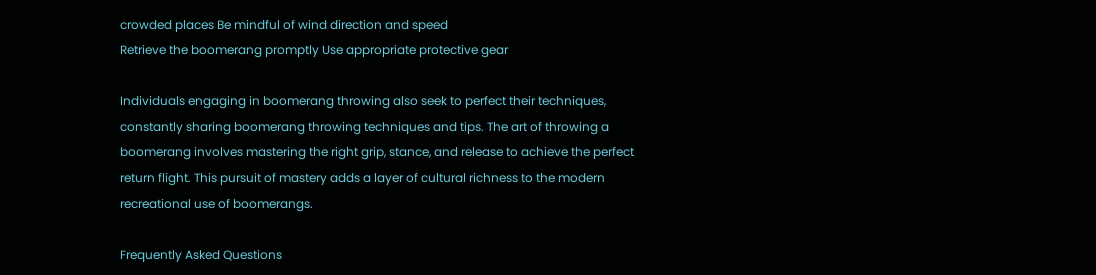crowded places Be mindful of wind direction and speed
Retrieve the boomerang promptly Use appropriate protective gear

Individuals engaging in boomerang throwing also seek to perfect their techniques, constantly sharing boomerang throwing techniques and tips. The art of throwing a boomerang involves mastering the right grip, stance, and release to achieve the perfect return flight. This pursuit of mastery adds a layer of cultural richness to the modern recreational use of boomerangs.

Frequently Asked Questions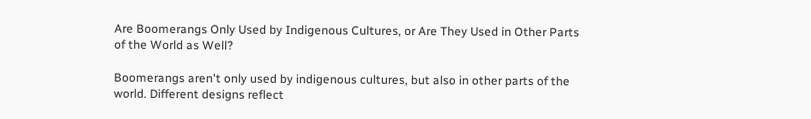Are Boomerangs Only Used by Indigenous Cultures, or Are They Used in Other Parts of the World as Well?

Boomerangs aren't only used by indigenous cultures, but also in other parts of the world. Different designs reflect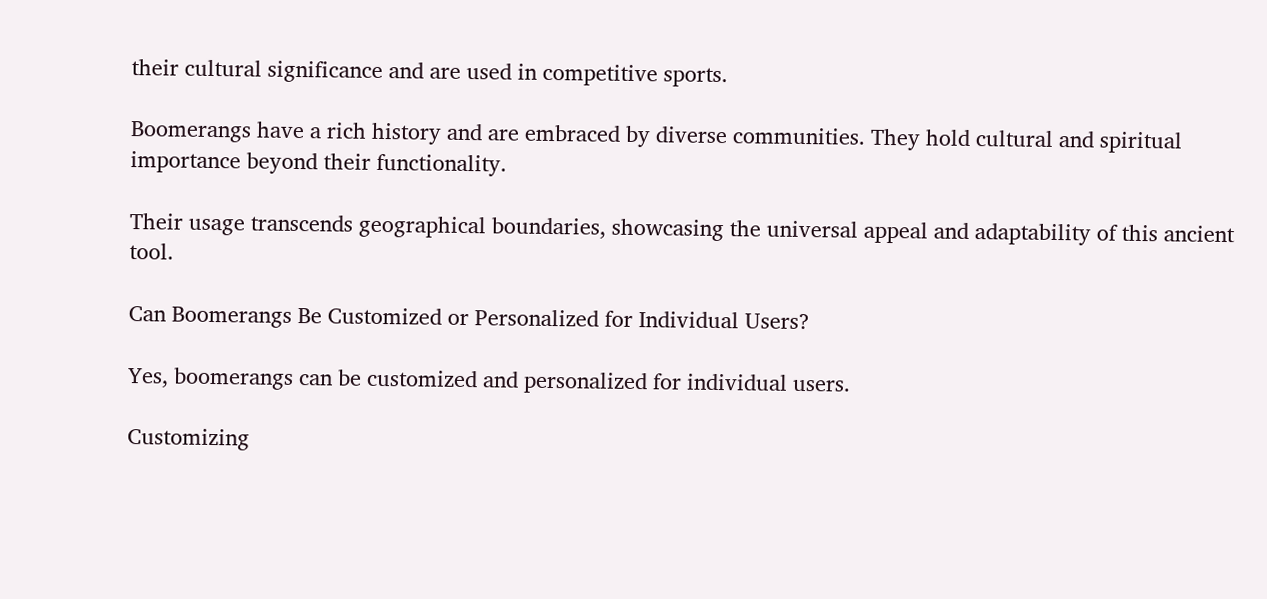their cultural significance and are used in competitive sports.

Boomerangs have a rich history and are embraced by diverse communities. They hold cultural and spiritual importance beyond their functionality.

Their usage transcends geographical boundaries, showcasing the universal appeal and adaptability of this ancient tool.

Can Boomerangs Be Customized or Personalized for Individual Users?

Yes, boomerangs can be customized and personalized for individual users.

Customizing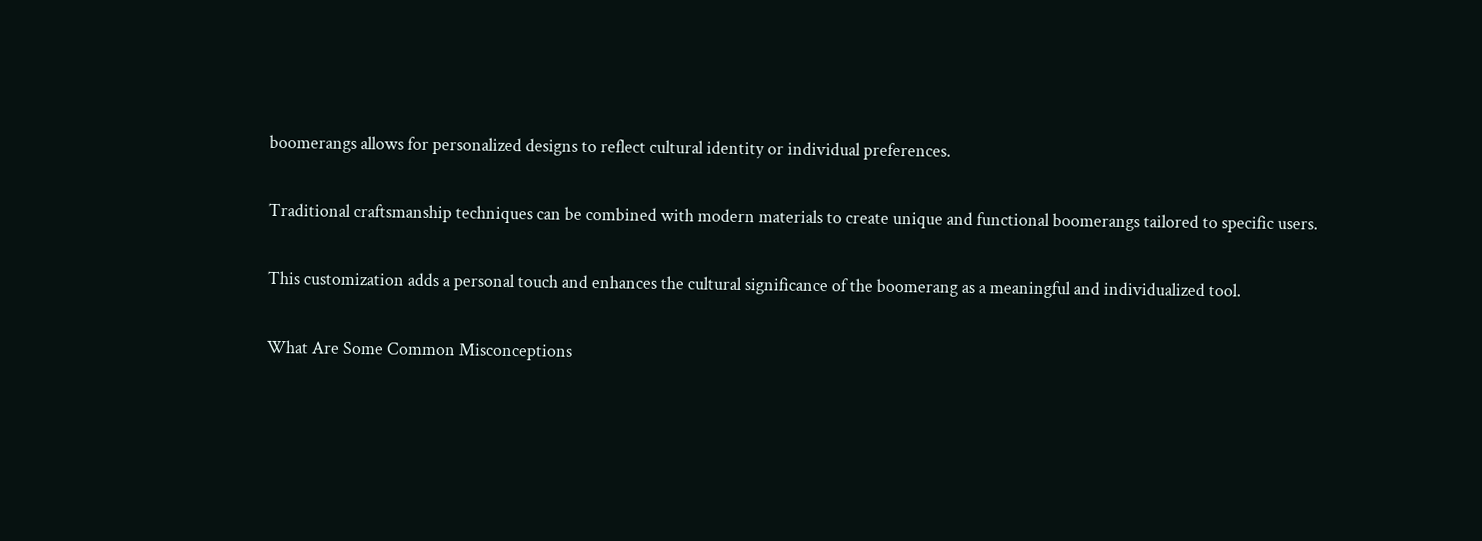boomerangs allows for personalized designs to reflect cultural identity or individual preferences.

Traditional craftsmanship techniques can be combined with modern materials to create unique and functional boomerangs tailored to specific users.

This customization adds a personal touch and enhances the cultural significance of the boomerang as a meaningful and individualized tool.

What Are Some Common Misconceptions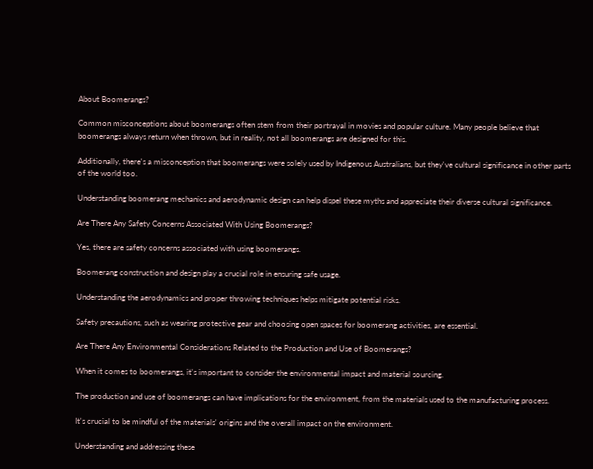About Boomerangs?

Common misconceptions about boomerangs often stem from their portrayal in movies and popular culture. Many people believe that boomerangs always return when thrown, but in reality, not all boomerangs are designed for this.

Additionally, there's a misconception that boomerangs were solely used by Indigenous Australians, but they've cultural significance in other parts of the world too.

Understanding boomerang mechanics and aerodynamic design can help dispel these myths and appreciate their diverse cultural significance.

Are There Any Safety Concerns Associated With Using Boomerangs?

Yes, there are safety concerns associated with using boomerangs.

Boomerang construction and design play a crucial role in ensuring safe usage.

Understanding the aerodynamics and proper throwing techniques helps mitigate potential risks.

Safety precautions, such as wearing protective gear and choosing open spaces for boomerang activities, are essential.

Are There Any Environmental Considerations Related to the Production and Use of Boomerangs?

When it comes to boomerangs, it's important to consider the environmental impact and material sourcing.

The production and use of boomerangs can have implications for the environment, from the materials used to the manufacturing process.

It's crucial to be mindful of the materials' origins and the overall impact on the environment.

Understanding and addressing these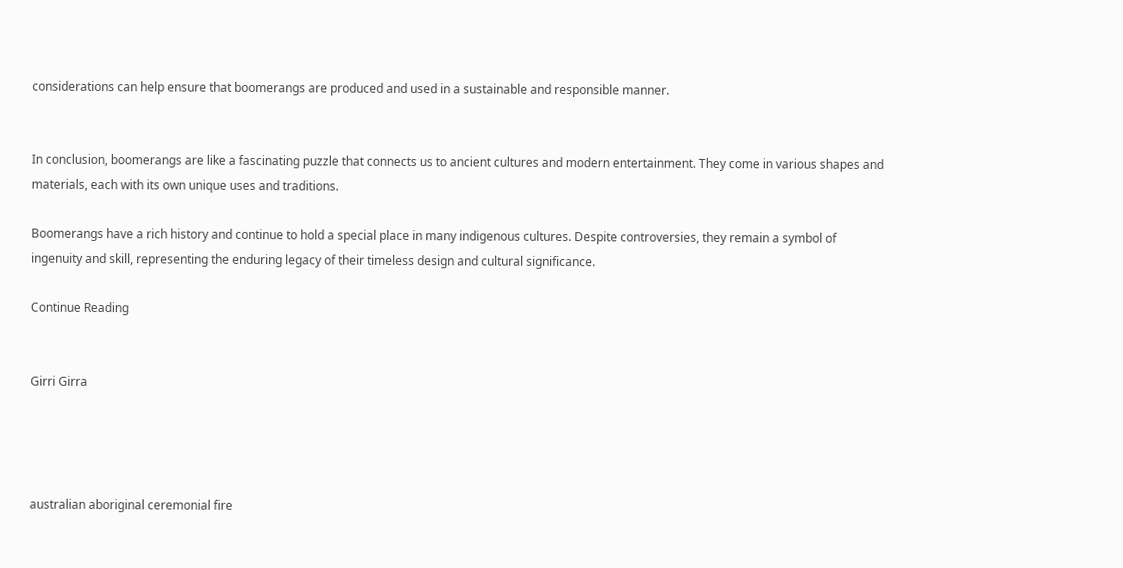considerations can help ensure that boomerangs are produced and used in a sustainable and responsible manner.


In conclusion, boomerangs are like a fascinating puzzle that connects us to ancient cultures and modern entertainment. They come in various shapes and materials, each with its own unique uses and traditions.

Boomerangs have a rich history and continue to hold a special place in many indigenous cultures. Despite controversies, they remain a symbol of ingenuity and skill, representing the enduring legacy of their timeless design and cultural significance.

Continue Reading


Girri Girra




australian aboriginal ceremonial fire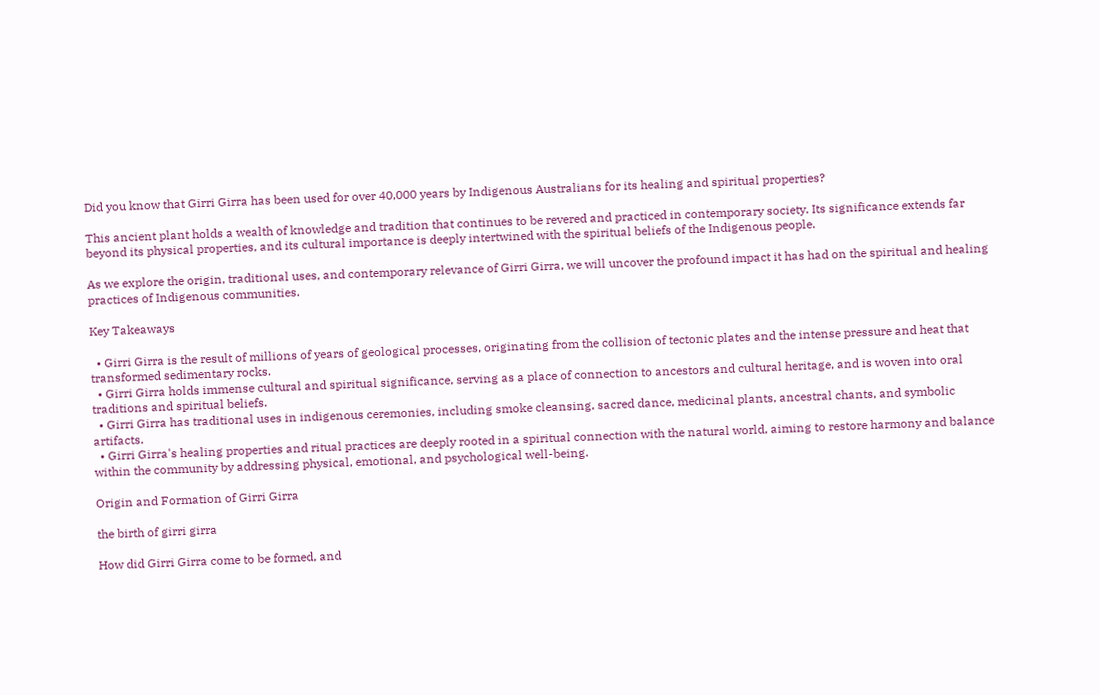Did you know that Girri Girra has been used for over 40,000 years by Indigenous Australians for its healing and spiritual properties?

This ancient plant holds a wealth of knowledge and tradition that continues to be revered and practiced in contemporary society. Its significance extends far beyond its physical properties, and its cultural importance is deeply intertwined with the spiritual beliefs of the Indigenous people.

As we explore the origin, traditional uses, and contemporary relevance of Girri Girra, we will uncover the profound impact it has had on the spiritual and healing practices of Indigenous communities.

Key Takeaways

  • Girri Girra is the result of millions of years of geological processes, originating from the collision of tectonic plates and the intense pressure and heat that transformed sedimentary rocks.
  • Girri Girra holds immense cultural and spiritual significance, serving as a place of connection to ancestors and cultural heritage, and is woven into oral traditions and spiritual beliefs.
  • Girri Girra has traditional uses in indigenous ceremonies, including smoke cleansing, sacred dance, medicinal plants, ancestral chants, and symbolic artifacts.
  • Girri Girra's healing properties and ritual practices are deeply rooted in a spiritual connection with the natural world, aiming to restore harmony and balance within the community by addressing physical, emotional, and psychological well-being.

Origin and Formation of Girri Girra

the birth of girri girra

How did Girri Girra come to be formed, and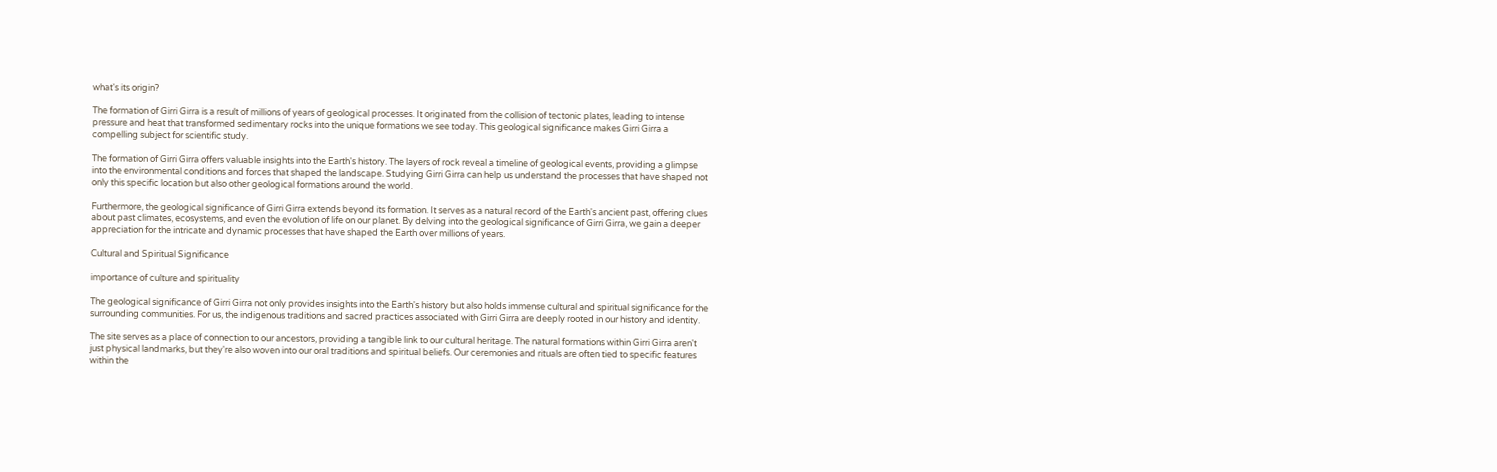what's its origin?

The formation of Girri Girra is a result of millions of years of geological processes. It originated from the collision of tectonic plates, leading to intense pressure and heat that transformed sedimentary rocks into the unique formations we see today. This geological significance makes Girri Girra a compelling subject for scientific study.

The formation of Girri Girra offers valuable insights into the Earth's history. The layers of rock reveal a timeline of geological events, providing a glimpse into the environmental conditions and forces that shaped the landscape. Studying Girri Girra can help us understand the processes that have shaped not only this specific location but also other geological formations around the world.

Furthermore, the geological significance of Girri Girra extends beyond its formation. It serves as a natural record of the Earth's ancient past, offering clues about past climates, ecosystems, and even the evolution of life on our planet. By delving into the geological significance of Girri Girra, we gain a deeper appreciation for the intricate and dynamic processes that have shaped the Earth over millions of years.

Cultural and Spiritual Significance

importance of culture and spirituality

The geological significance of Girri Girra not only provides insights into the Earth's history but also holds immense cultural and spiritual significance for the surrounding communities. For us, the indigenous traditions and sacred practices associated with Girri Girra are deeply rooted in our history and identity.

The site serves as a place of connection to our ancestors, providing a tangible link to our cultural heritage. The natural formations within Girri Girra aren't just physical landmarks, but they're also woven into our oral traditions and spiritual beliefs. Our ceremonies and rituals are often tied to specific features within the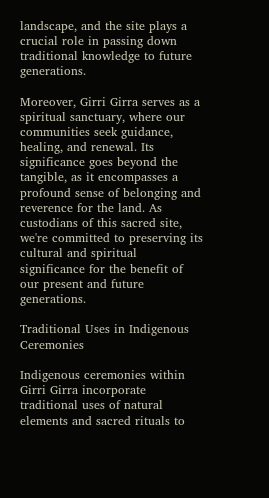landscape, and the site plays a crucial role in passing down traditional knowledge to future generations.

Moreover, Girri Girra serves as a spiritual sanctuary, where our communities seek guidance, healing, and renewal. Its significance goes beyond the tangible, as it encompasses a profound sense of belonging and reverence for the land. As custodians of this sacred site, we're committed to preserving its cultural and spiritual significance for the benefit of our present and future generations.

Traditional Uses in Indigenous Ceremonies

Indigenous ceremonies within Girri Girra incorporate traditional uses of natural elements and sacred rituals to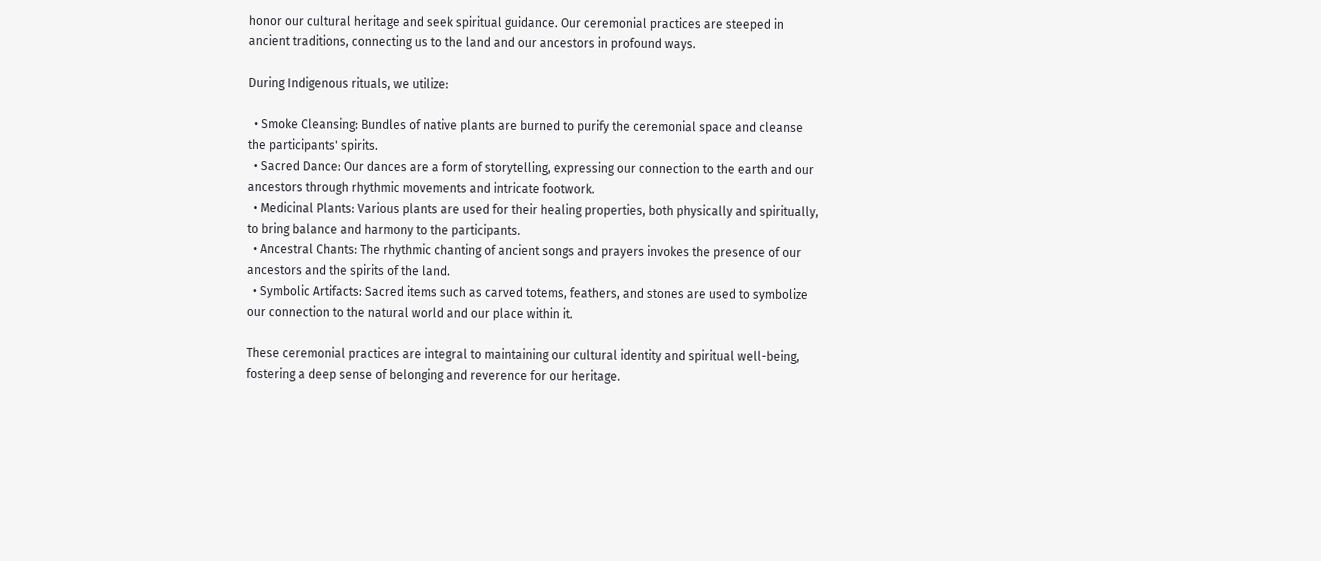honor our cultural heritage and seek spiritual guidance. Our ceremonial practices are steeped in ancient traditions, connecting us to the land and our ancestors in profound ways.

During Indigenous rituals, we utilize:

  • Smoke Cleansing: Bundles of native plants are burned to purify the ceremonial space and cleanse the participants' spirits.
  • Sacred Dance: Our dances are a form of storytelling, expressing our connection to the earth and our ancestors through rhythmic movements and intricate footwork.
  • Medicinal Plants: Various plants are used for their healing properties, both physically and spiritually, to bring balance and harmony to the participants.
  • Ancestral Chants: The rhythmic chanting of ancient songs and prayers invokes the presence of our ancestors and the spirits of the land.
  • Symbolic Artifacts: Sacred items such as carved totems, feathers, and stones are used to symbolize our connection to the natural world and our place within it.

These ceremonial practices are integral to maintaining our cultural identity and spiritual well-being, fostering a deep sense of belonging and reverence for our heritage.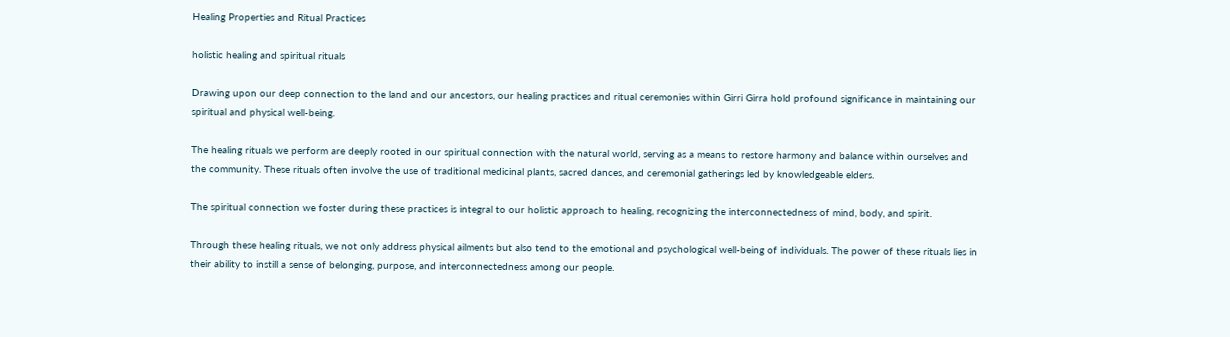Healing Properties and Ritual Practices

holistic healing and spiritual rituals

Drawing upon our deep connection to the land and our ancestors, our healing practices and ritual ceremonies within Girri Girra hold profound significance in maintaining our spiritual and physical well-being.

The healing rituals we perform are deeply rooted in our spiritual connection with the natural world, serving as a means to restore harmony and balance within ourselves and the community. These rituals often involve the use of traditional medicinal plants, sacred dances, and ceremonial gatherings led by knowledgeable elders.

The spiritual connection we foster during these practices is integral to our holistic approach to healing, recognizing the interconnectedness of mind, body, and spirit.

Through these healing rituals, we not only address physical ailments but also tend to the emotional and psychological well-being of individuals. The power of these rituals lies in their ability to instill a sense of belonging, purpose, and interconnectedness among our people.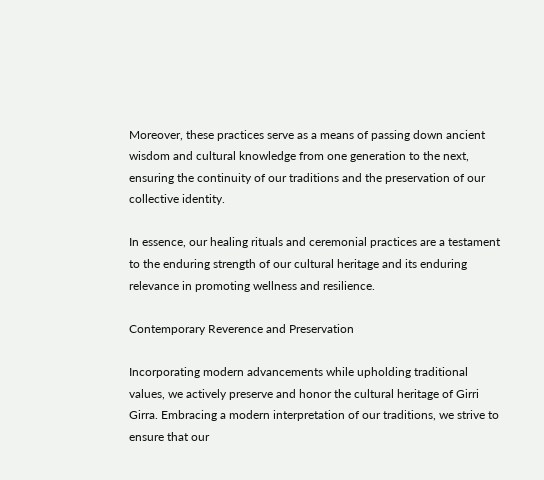Moreover, these practices serve as a means of passing down ancient wisdom and cultural knowledge from one generation to the next, ensuring the continuity of our traditions and the preservation of our collective identity.

In essence, our healing rituals and ceremonial practices are a testament to the enduring strength of our cultural heritage and its enduring relevance in promoting wellness and resilience.

Contemporary Reverence and Preservation

Incorporating modern advancements while upholding traditional values, we actively preserve and honor the cultural heritage of Girri Girra. Embracing a modern interpretation of our traditions, we strive to ensure that our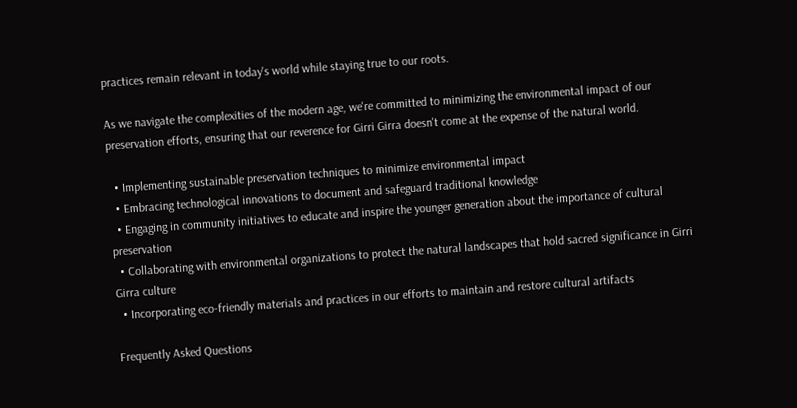practices remain relevant in today's world while staying true to our roots.

As we navigate the complexities of the modern age, we're committed to minimizing the environmental impact of our preservation efforts, ensuring that our reverence for Girri Girra doesn't come at the expense of the natural world.

  • Implementing sustainable preservation techniques to minimize environmental impact
  • Embracing technological innovations to document and safeguard traditional knowledge
  • Engaging in community initiatives to educate and inspire the younger generation about the importance of cultural preservation
  • Collaborating with environmental organizations to protect the natural landscapes that hold sacred significance in Girri Girra culture
  • Incorporating eco-friendly materials and practices in our efforts to maintain and restore cultural artifacts

Frequently Asked Questions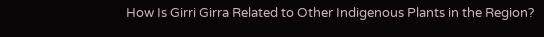How Is Girri Girra Related to Other Indigenous Plants in the Region?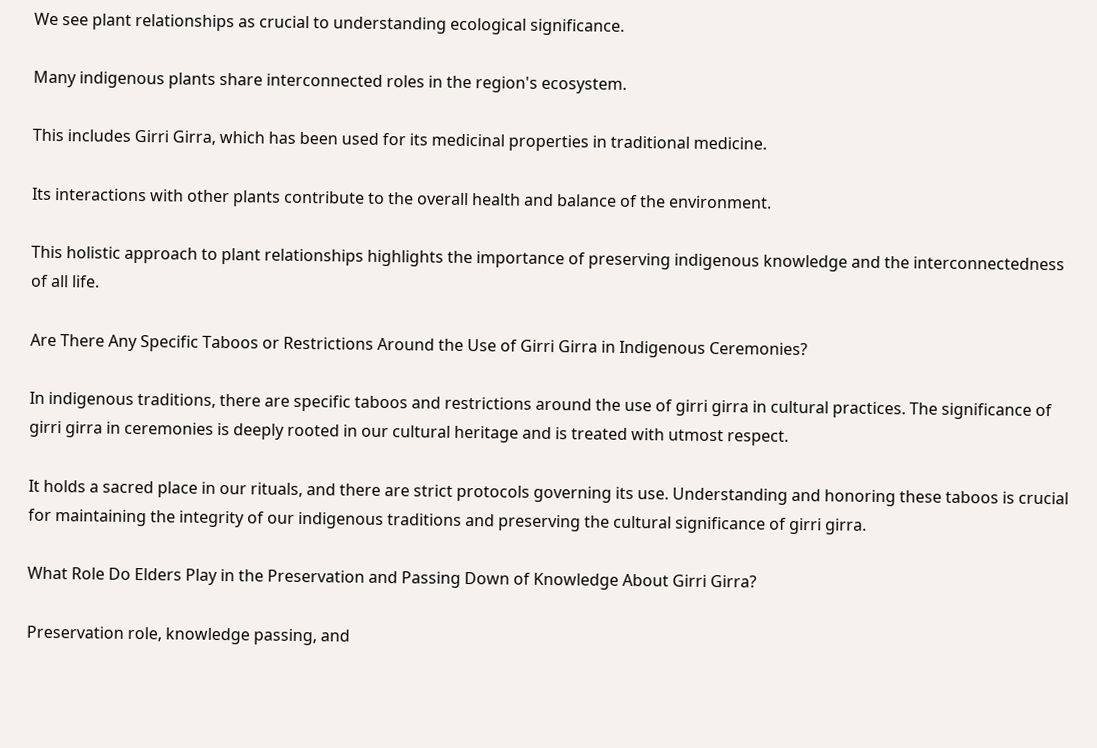We see plant relationships as crucial to understanding ecological significance.

Many indigenous plants share interconnected roles in the region's ecosystem.

This includes Girri Girra, which has been used for its medicinal properties in traditional medicine.

Its interactions with other plants contribute to the overall health and balance of the environment.

This holistic approach to plant relationships highlights the importance of preserving indigenous knowledge and the interconnectedness of all life.

Are There Any Specific Taboos or Restrictions Around the Use of Girri Girra in Indigenous Ceremonies?

In indigenous traditions, there are specific taboos and restrictions around the use of girri girra in cultural practices. The significance of girri girra in ceremonies is deeply rooted in our cultural heritage and is treated with utmost respect.

It holds a sacred place in our rituals, and there are strict protocols governing its use. Understanding and honoring these taboos is crucial for maintaining the integrity of our indigenous traditions and preserving the cultural significance of girri girra.

What Role Do Elders Play in the Preservation and Passing Down of Knowledge About Girri Girra?

Preservation role, knowledge passing, and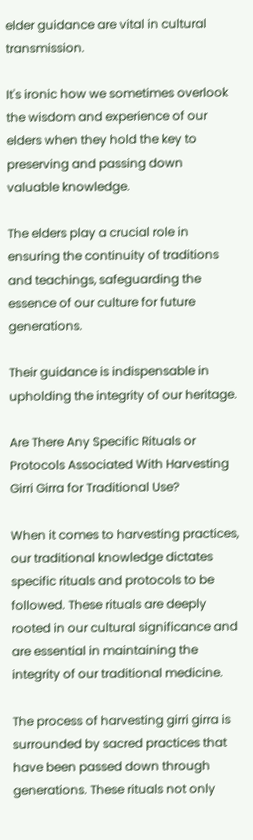elder guidance are vital in cultural transmission.

It's ironic how we sometimes overlook the wisdom and experience of our elders when they hold the key to preserving and passing down valuable knowledge.

The elders play a crucial role in ensuring the continuity of traditions and teachings, safeguarding the essence of our culture for future generations.

Their guidance is indispensable in upholding the integrity of our heritage.

Are There Any Specific Rituals or Protocols Associated With Harvesting Girri Girra for Traditional Use?

When it comes to harvesting practices, our traditional knowledge dictates specific rituals and protocols to be followed. These rituals are deeply rooted in our cultural significance and are essential in maintaining the integrity of our traditional medicine.

The process of harvesting girri girra is surrounded by sacred practices that have been passed down through generations. These rituals not only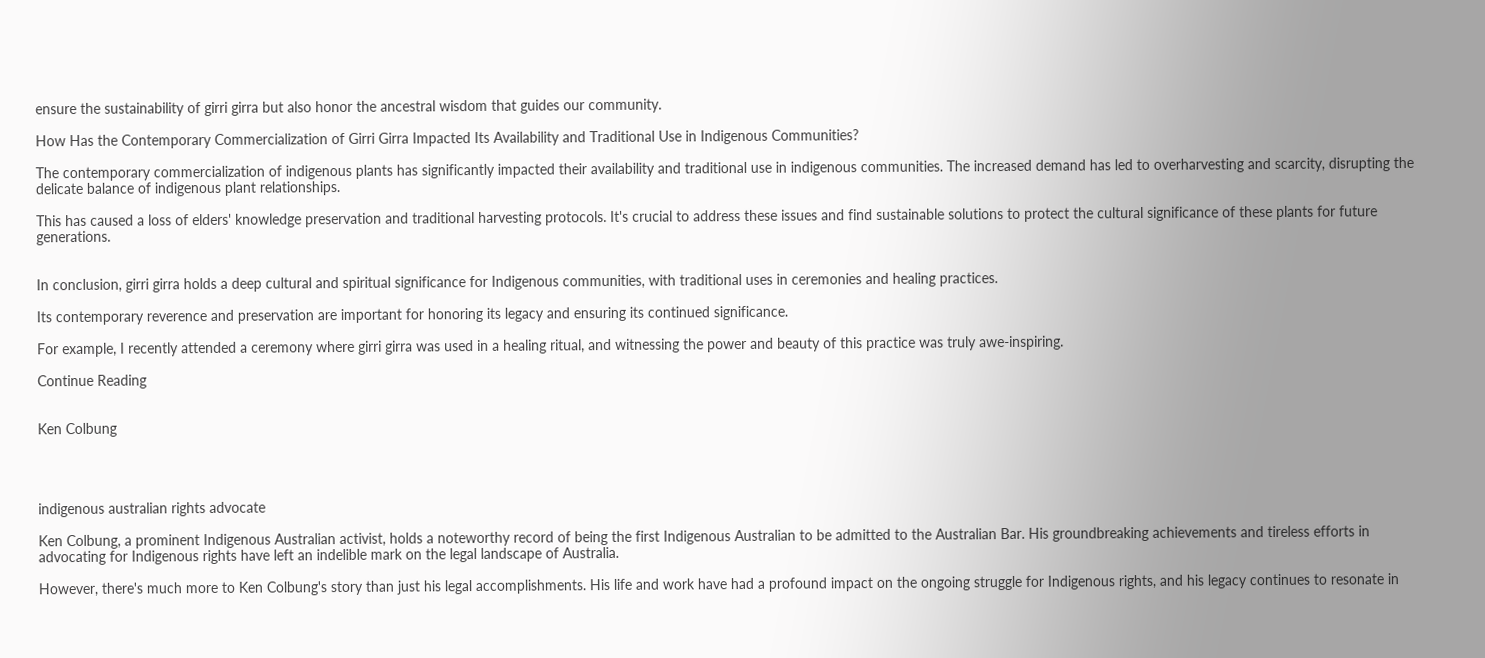ensure the sustainability of girri girra but also honor the ancestral wisdom that guides our community.

How Has the Contemporary Commercialization of Girri Girra Impacted Its Availability and Traditional Use in Indigenous Communities?

The contemporary commercialization of indigenous plants has significantly impacted their availability and traditional use in indigenous communities. The increased demand has led to overharvesting and scarcity, disrupting the delicate balance of indigenous plant relationships.

This has caused a loss of elders' knowledge preservation and traditional harvesting protocols. It's crucial to address these issues and find sustainable solutions to protect the cultural significance of these plants for future generations.


In conclusion, girri girra holds a deep cultural and spiritual significance for Indigenous communities, with traditional uses in ceremonies and healing practices.

Its contemporary reverence and preservation are important for honoring its legacy and ensuring its continued significance.

For example, I recently attended a ceremony where girri girra was used in a healing ritual, and witnessing the power and beauty of this practice was truly awe-inspiring.

Continue Reading


Ken Colbung




indigenous australian rights advocate

Ken Colbung, a prominent Indigenous Australian activist, holds a noteworthy record of being the first Indigenous Australian to be admitted to the Australian Bar. His groundbreaking achievements and tireless efforts in advocating for Indigenous rights have left an indelible mark on the legal landscape of Australia.

However, there's much more to Ken Colbung's story than just his legal accomplishments. His life and work have had a profound impact on the ongoing struggle for Indigenous rights, and his legacy continues to resonate in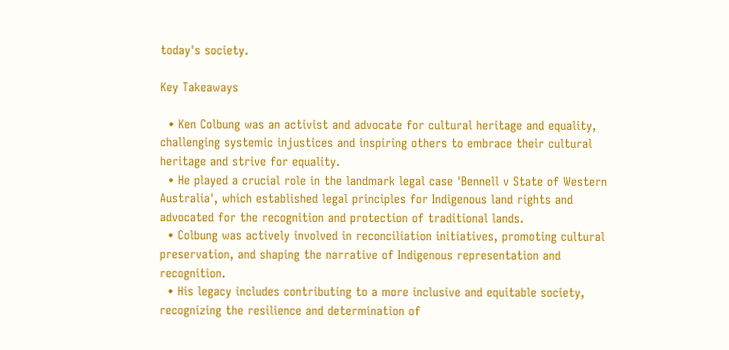today's society.

Key Takeaways

  • Ken Colbung was an activist and advocate for cultural heritage and equality, challenging systemic injustices and inspiring others to embrace their cultural heritage and strive for equality.
  • He played a crucial role in the landmark legal case 'Bennell v State of Western Australia', which established legal principles for Indigenous land rights and advocated for the recognition and protection of traditional lands.
  • Colbung was actively involved in reconciliation initiatives, promoting cultural preservation, and shaping the narrative of Indigenous representation and recognition.
  • His legacy includes contributing to a more inclusive and equitable society, recognizing the resilience and determination of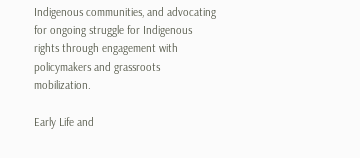Indigenous communities, and advocating for ongoing struggle for Indigenous rights through engagement with policymakers and grassroots mobilization.

Early Life and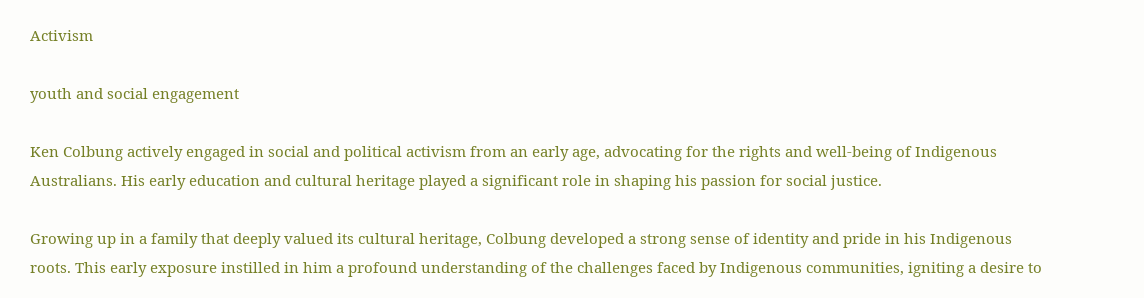Activism

youth and social engagement

Ken Colbung actively engaged in social and political activism from an early age, advocating for the rights and well-being of Indigenous Australians. His early education and cultural heritage played a significant role in shaping his passion for social justice.

Growing up in a family that deeply valued its cultural heritage, Colbung developed a strong sense of identity and pride in his Indigenous roots. This early exposure instilled in him a profound understanding of the challenges faced by Indigenous communities, igniting a desire to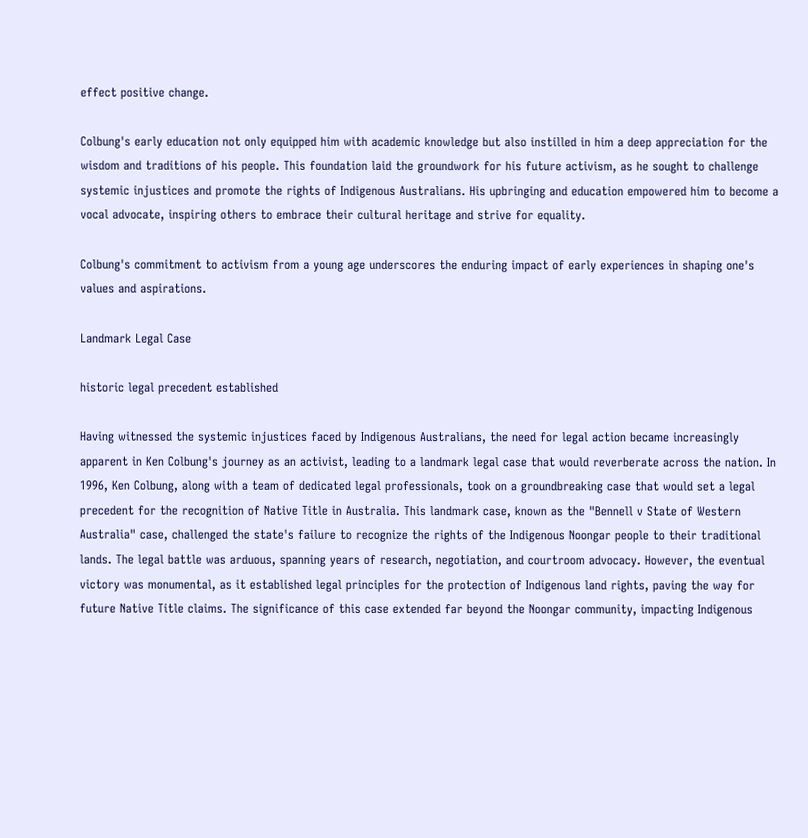effect positive change.

Colbung's early education not only equipped him with academic knowledge but also instilled in him a deep appreciation for the wisdom and traditions of his people. This foundation laid the groundwork for his future activism, as he sought to challenge systemic injustices and promote the rights of Indigenous Australians. His upbringing and education empowered him to become a vocal advocate, inspiring others to embrace their cultural heritage and strive for equality.

Colbung's commitment to activism from a young age underscores the enduring impact of early experiences in shaping one's values and aspirations.

Landmark Legal Case

historic legal precedent established

Having witnessed the systemic injustices faced by Indigenous Australians, the need for legal action became increasingly apparent in Ken Colbung's journey as an activist, leading to a landmark legal case that would reverberate across the nation. In 1996, Ken Colbung, along with a team of dedicated legal professionals, took on a groundbreaking case that would set a legal precedent for the recognition of Native Title in Australia. This landmark case, known as the "Bennell v State of Western Australia" case, challenged the state's failure to recognize the rights of the Indigenous Noongar people to their traditional lands. The legal battle was arduous, spanning years of research, negotiation, and courtroom advocacy. However, the eventual victory was monumental, as it established legal principles for the protection of Indigenous land rights, paving the way for future Native Title claims. The significance of this case extended far beyond the Noongar community, impacting Indigenous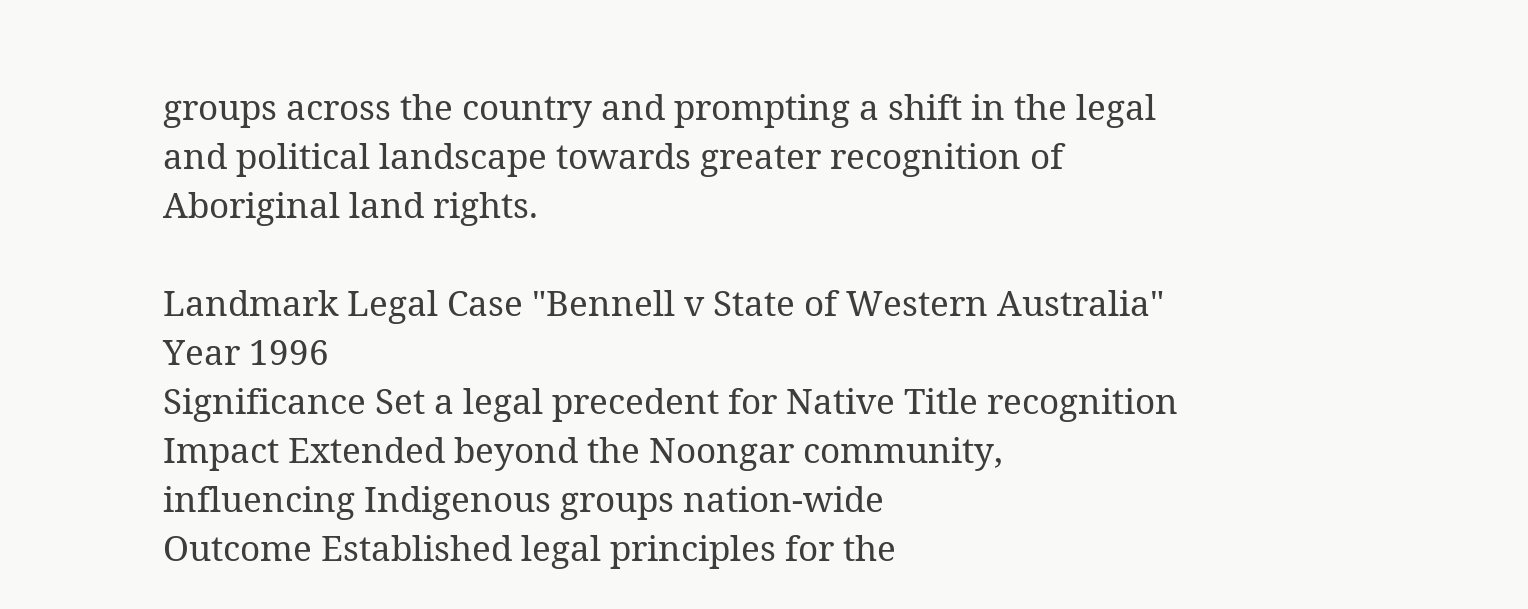groups across the country and prompting a shift in the legal and political landscape towards greater recognition of Aboriginal land rights.

Landmark Legal Case "Bennell v State of Western Australia"
Year 1996
Significance Set a legal precedent for Native Title recognition
Impact Extended beyond the Noongar community, influencing Indigenous groups nation-wide
Outcome Established legal principles for the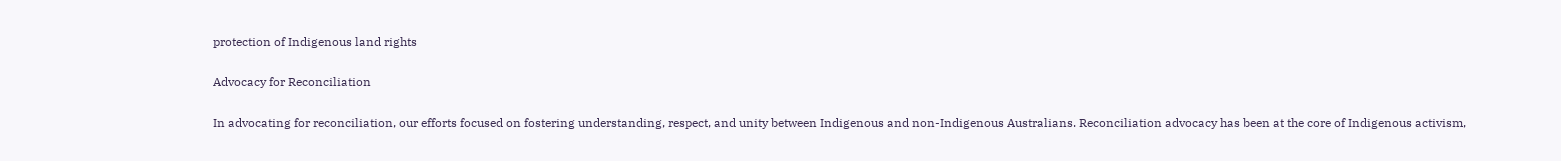protection of Indigenous land rights

Advocacy for Reconciliation

In advocating for reconciliation, our efforts focused on fostering understanding, respect, and unity between Indigenous and non-Indigenous Australians. Reconciliation advocacy has been at the core of Indigenous activism,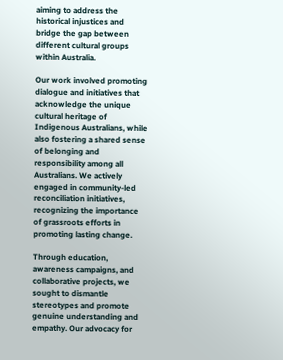aiming to address the historical injustices and bridge the gap between different cultural groups within Australia.

Our work involved promoting dialogue and initiatives that acknowledge the unique cultural heritage of Indigenous Australians, while also fostering a shared sense of belonging and responsibility among all Australians. We actively engaged in community-led reconciliation initiatives, recognizing the importance of grassroots efforts in promoting lasting change.

Through education, awareness campaigns, and collaborative projects, we sought to dismantle stereotypes and promote genuine understanding and empathy. Our advocacy for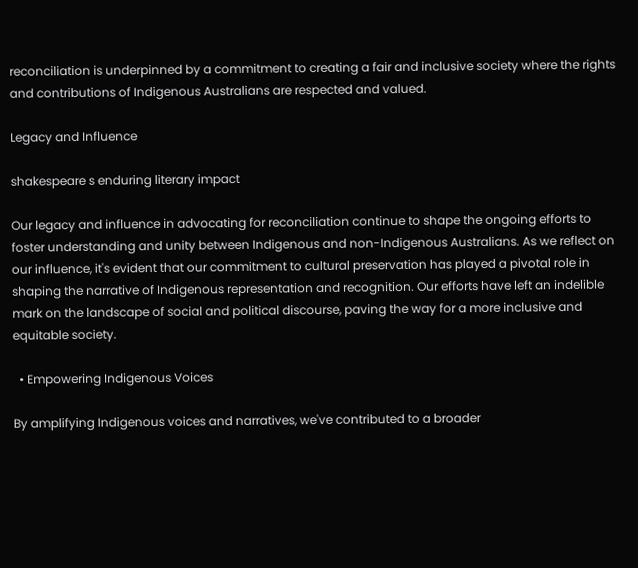reconciliation is underpinned by a commitment to creating a fair and inclusive society where the rights and contributions of Indigenous Australians are respected and valued.

Legacy and Influence

shakespeare s enduring literary impact

Our legacy and influence in advocating for reconciliation continue to shape the ongoing efforts to foster understanding and unity between Indigenous and non-Indigenous Australians. As we reflect on our influence, it's evident that our commitment to cultural preservation has played a pivotal role in shaping the narrative of Indigenous representation and recognition. Our efforts have left an indelible mark on the landscape of social and political discourse, paving the way for a more inclusive and equitable society.

  • Empowering Indigenous Voices

By amplifying Indigenous voices and narratives, we've contributed to a broader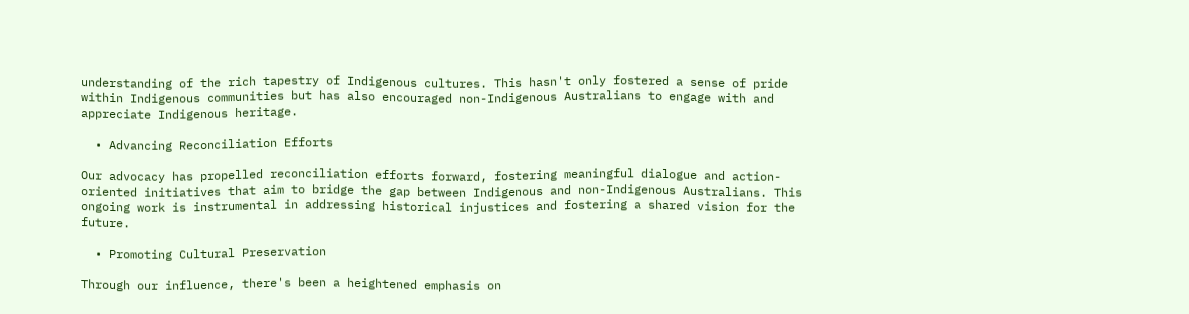understanding of the rich tapestry of Indigenous cultures. This hasn't only fostered a sense of pride within Indigenous communities but has also encouraged non-Indigenous Australians to engage with and appreciate Indigenous heritage.

  • Advancing Reconciliation Efforts

Our advocacy has propelled reconciliation efforts forward, fostering meaningful dialogue and action-oriented initiatives that aim to bridge the gap between Indigenous and non-Indigenous Australians. This ongoing work is instrumental in addressing historical injustices and fostering a shared vision for the future.

  • Promoting Cultural Preservation

Through our influence, there's been a heightened emphasis on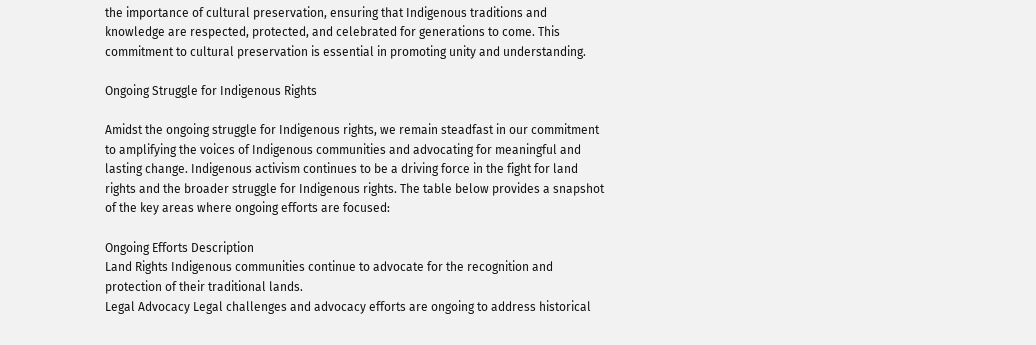the importance of cultural preservation, ensuring that Indigenous traditions and knowledge are respected, protected, and celebrated for generations to come. This commitment to cultural preservation is essential in promoting unity and understanding.

Ongoing Struggle for Indigenous Rights

Amidst the ongoing struggle for Indigenous rights, we remain steadfast in our commitment to amplifying the voices of Indigenous communities and advocating for meaningful and lasting change. Indigenous activism continues to be a driving force in the fight for land rights and the broader struggle for Indigenous rights. The table below provides a snapshot of the key areas where ongoing efforts are focused:

Ongoing Efforts Description
Land Rights Indigenous communities continue to advocate for the recognition and protection of their traditional lands.
Legal Advocacy Legal challenges and advocacy efforts are ongoing to address historical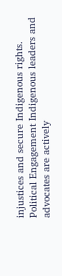injustices and secure Indigenous rights.
Political Engagement Indigenous leaders and advocates are actively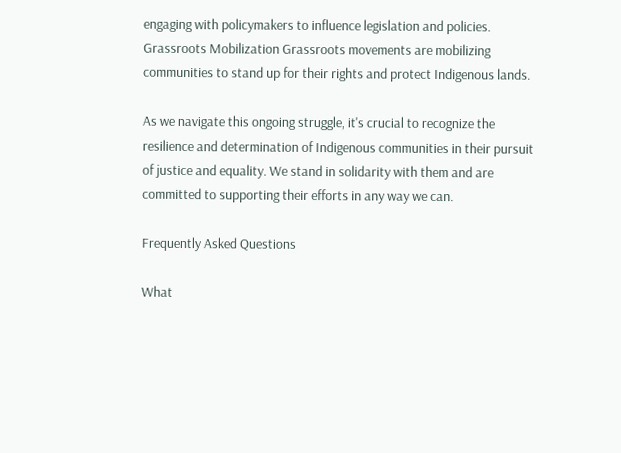engaging with policymakers to influence legislation and policies.
Grassroots Mobilization Grassroots movements are mobilizing communities to stand up for their rights and protect Indigenous lands.

As we navigate this ongoing struggle, it's crucial to recognize the resilience and determination of Indigenous communities in their pursuit of justice and equality. We stand in solidarity with them and are committed to supporting their efforts in any way we can.

Frequently Asked Questions

What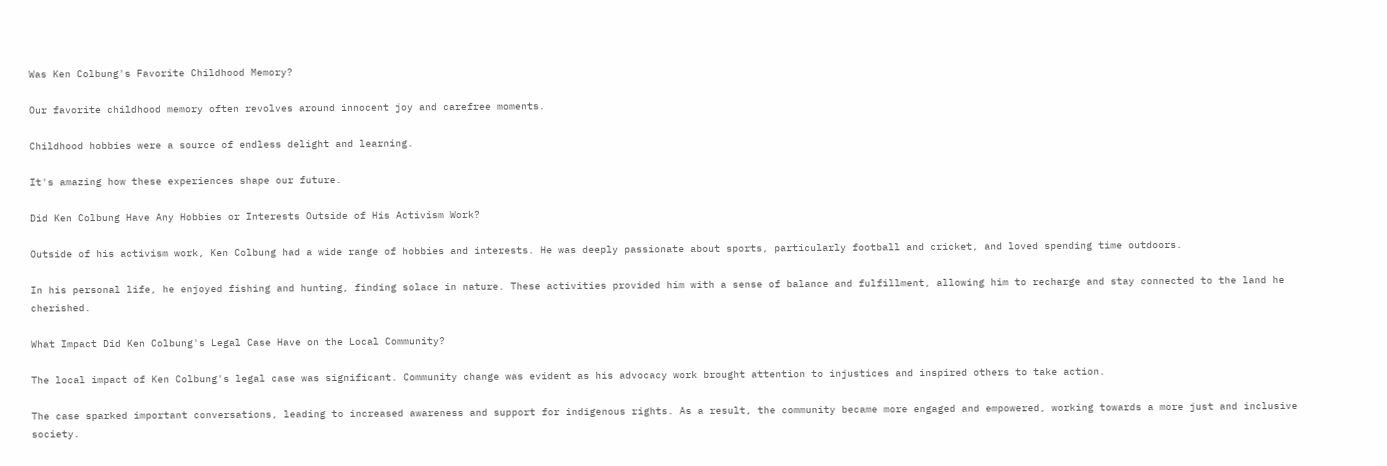Was Ken Colbung's Favorite Childhood Memory?

Our favorite childhood memory often revolves around innocent joy and carefree moments.

Childhood hobbies were a source of endless delight and learning.

It's amazing how these experiences shape our future.

Did Ken Colbung Have Any Hobbies or Interests Outside of His Activism Work?

Outside of his activism work, Ken Colbung had a wide range of hobbies and interests. He was deeply passionate about sports, particularly football and cricket, and loved spending time outdoors.

In his personal life, he enjoyed fishing and hunting, finding solace in nature. These activities provided him with a sense of balance and fulfillment, allowing him to recharge and stay connected to the land he cherished.

What Impact Did Ken Colbung's Legal Case Have on the Local Community?

The local impact of Ken Colbung's legal case was significant. Community change was evident as his advocacy work brought attention to injustices and inspired others to take action.

The case sparked important conversations, leading to increased awareness and support for indigenous rights. As a result, the community became more engaged and empowered, working towards a more just and inclusive society.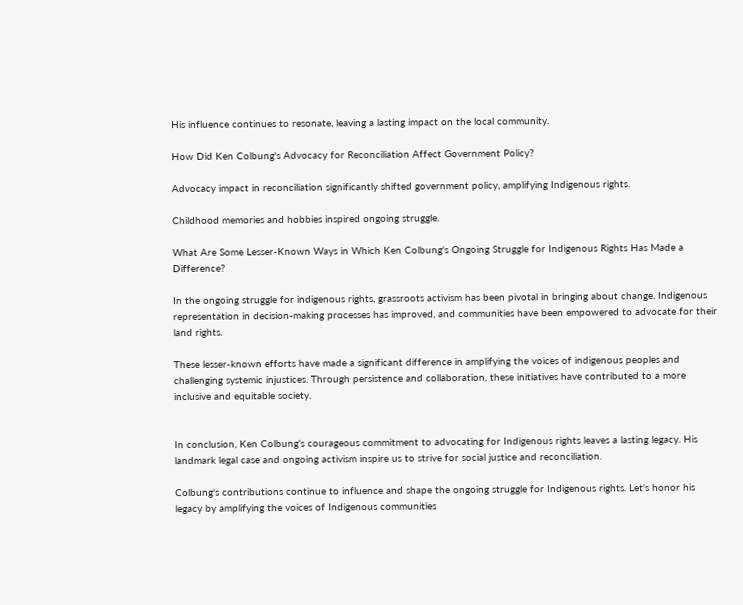His influence continues to resonate, leaving a lasting impact on the local community.

How Did Ken Colbung's Advocacy for Reconciliation Affect Government Policy?

Advocacy impact in reconciliation significantly shifted government policy, amplifying Indigenous rights.

Childhood memories and hobbies inspired ongoing struggle.

What Are Some Lesser-Known Ways in Which Ken Colbung's Ongoing Struggle for Indigenous Rights Has Made a Difference?

In the ongoing struggle for indigenous rights, grassroots activism has been pivotal in bringing about change. Indigenous representation in decision-making processes has improved, and communities have been empowered to advocate for their land rights.

These lesser-known efforts have made a significant difference in amplifying the voices of indigenous peoples and challenging systemic injustices. Through persistence and collaboration, these initiatives have contributed to a more inclusive and equitable society.


In conclusion, Ken Colbung's courageous commitment to advocating for Indigenous rights leaves a lasting legacy. His landmark legal case and ongoing activism inspire us to strive for social justice and reconciliation.

Colbung's contributions continue to influence and shape the ongoing struggle for Indigenous rights. Let's honor his legacy by amplifying the voices of Indigenous communities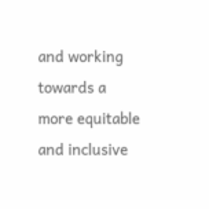and working towards a more equitable and inclusive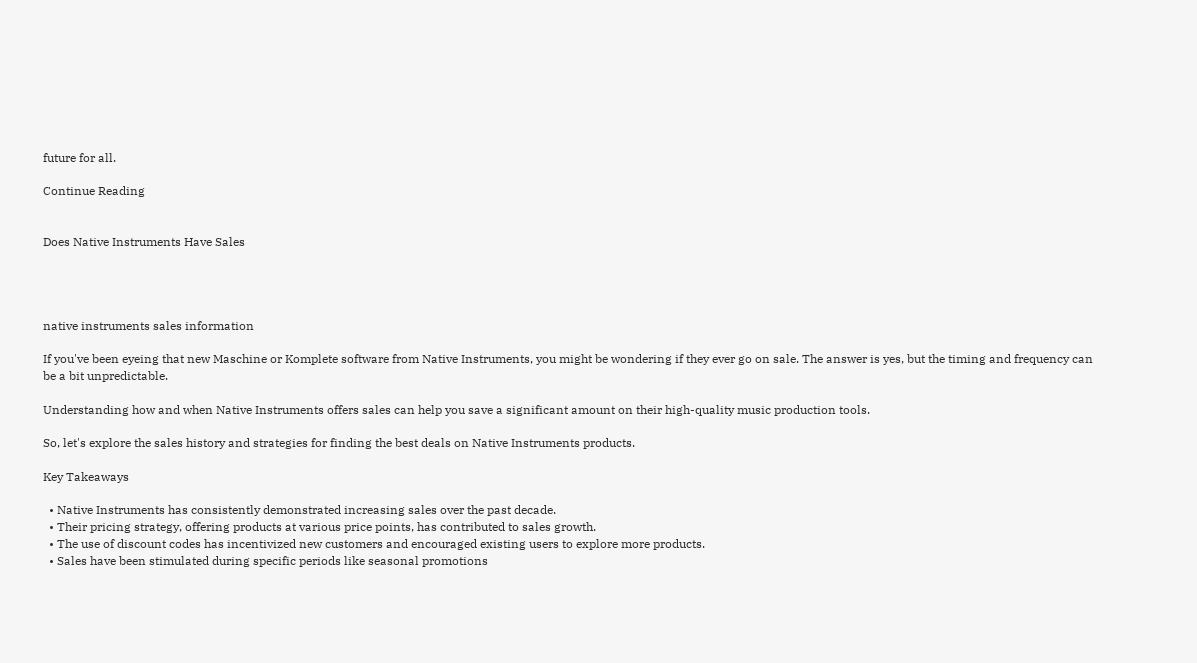future for all.

Continue Reading


Does Native Instruments Have Sales




native instruments sales information

If you've been eyeing that new Maschine or Komplete software from Native Instruments, you might be wondering if they ever go on sale. The answer is yes, but the timing and frequency can be a bit unpredictable.

Understanding how and when Native Instruments offers sales can help you save a significant amount on their high-quality music production tools.

So, let's explore the sales history and strategies for finding the best deals on Native Instruments products.

Key Takeaways

  • Native Instruments has consistently demonstrated increasing sales over the past decade.
  • Their pricing strategy, offering products at various price points, has contributed to sales growth.
  • The use of discount codes has incentivized new customers and encouraged existing users to explore more products.
  • Sales have been stimulated during specific periods like seasonal promotions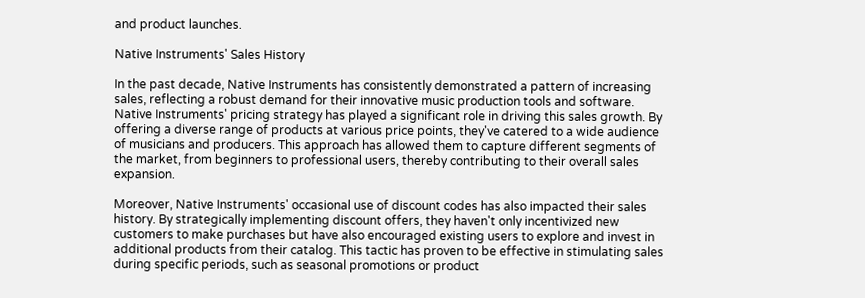and product launches.

Native Instruments' Sales History

In the past decade, Native Instruments has consistently demonstrated a pattern of increasing sales, reflecting a robust demand for their innovative music production tools and software. Native Instruments' pricing strategy has played a significant role in driving this sales growth. By offering a diverse range of products at various price points, they've catered to a wide audience of musicians and producers. This approach has allowed them to capture different segments of the market, from beginners to professional users, thereby contributing to their overall sales expansion.

Moreover, Native Instruments' occasional use of discount codes has also impacted their sales history. By strategically implementing discount offers, they haven't only incentivized new customers to make purchases but have also encouraged existing users to explore and invest in additional products from their catalog. This tactic has proven to be effective in stimulating sales during specific periods, such as seasonal promotions or product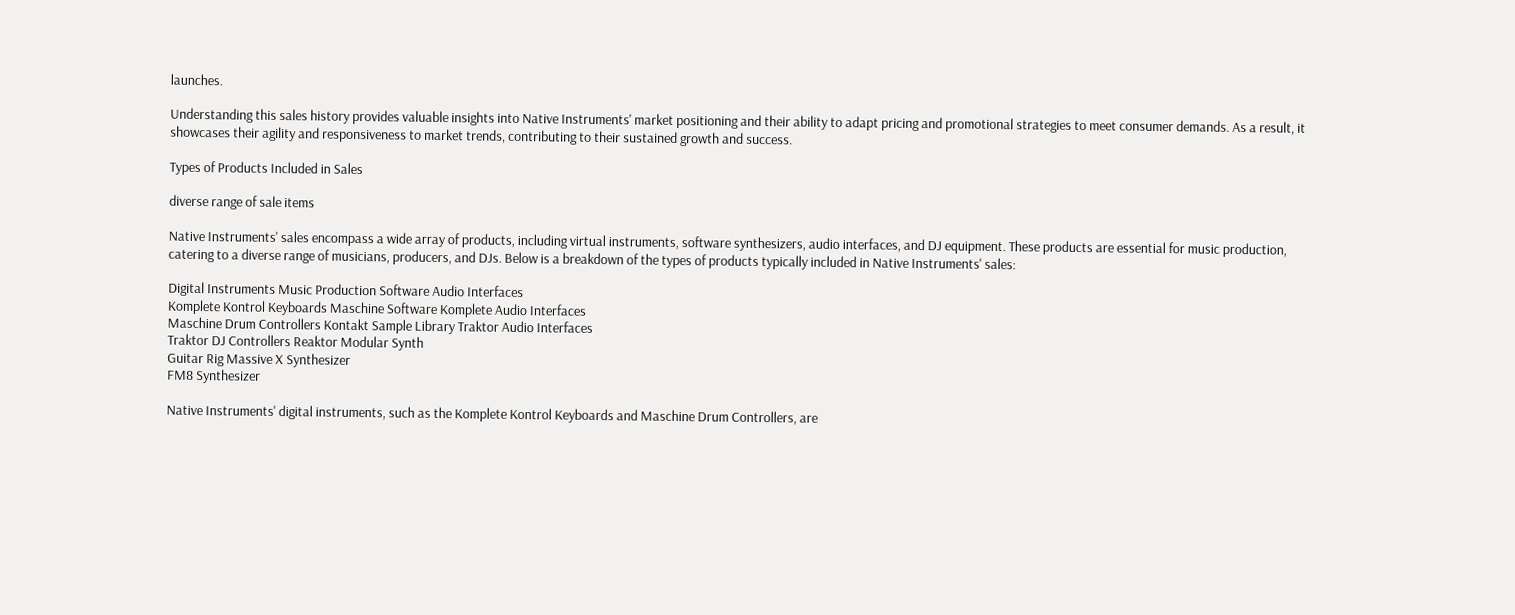launches.

Understanding this sales history provides valuable insights into Native Instruments' market positioning and their ability to adapt pricing and promotional strategies to meet consumer demands. As a result, it showcases their agility and responsiveness to market trends, contributing to their sustained growth and success.

Types of Products Included in Sales

diverse range of sale items

Native Instruments' sales encompass a wide array of products, including virtual instruments, software synthesizers, audio interfaces, and DJ equipment. These products are essential for music production, catering to a diverse range of musicians, producers, and DJs. Below is a breakdown of the types of products typically included in Native Instruments' sales:

Digital Instruments Music Production Software Audio Interfaces
Komplete Kontrol Keyboards Maschine Software Komplete Audio Interfaces
Maschine Drum Controllers Kontakt Sample Library Traktor Audio Interfaces
Traktor DJ Controllers Reaktor Modular Synth
Guitar Rig Massive X Synthesizer
FM8 Synthesizer

Native Instruments' digital instruments, such as the Komplete Kontrol Keyboards and Maschine Drum Controllers, are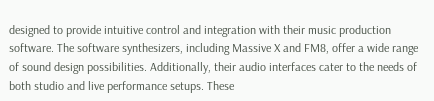designed to provide intuitive control and integration with their music production software. The software synthesizers, including Massive X and FM8, offer a wide range of sound design possibilities. Additionally, their audio interfaces cater to the needs of both studio and live performance setups. These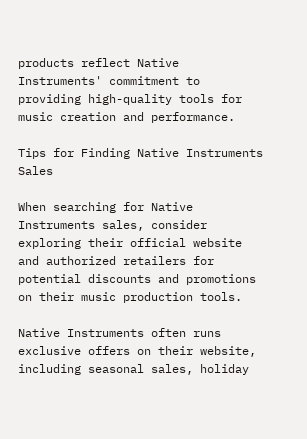products reflect Native Instruments' commitment to providing high-quality tools for music creation and performance.

Tips for Finding Native Instruments Sales

When searching for Native Instruments sales, consider exploring their official website and authorized retailers for potential discounts and promotions on their music production tools.

Native Instruments often runs exclusive offers on their website, including seasonal sales, holiday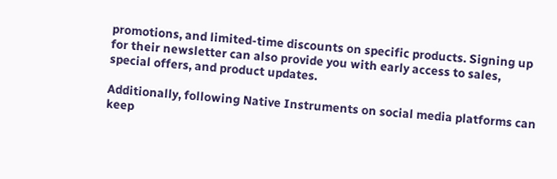promotions, and limited-time discounts on specific products. Signing up for their newsletter can also provide you with early access to sales, special offers, and product updates.

Additionally, following Native Instruments on social media platforms can keep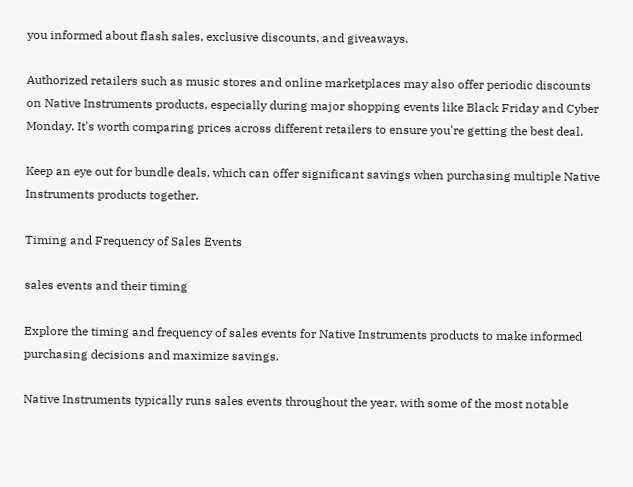you informed about flash sales, exclusive discounts, and giveaways.

Authorized retailers such as music stores and online marketplaces may also offer periodic discounts on Native Instruments products, especially during major shopping events like Black Friday and Cyber Monday. It's worth comparing prices across different retailers to ensure you're getting the best deal.

Keep an eye out for bundle deals, which can offer significant savings when purchasing multiple Native Instruments products together.

Timing and Frequency of Sales Events

sales events and their timing

Explore the timing and frequency of sales events for Native Instruments products to make informed purchasing decisions and maximize savings.

Native Instruments typically runs sales events throughout the year, with some of the most notable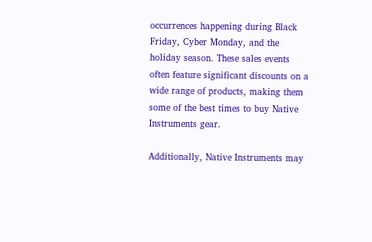occurrences happening during Black Friday, Cyber Monday, and the holiday season. These sales events often feature significant discounts on a wide range of products, making them some of the best times to buy Native Instruments gear.

Additionally, Native Instruments may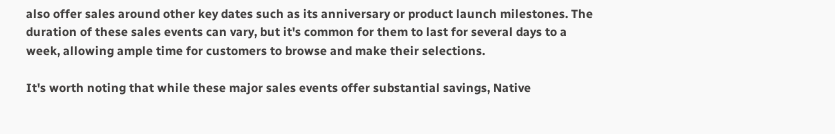also offer sales around other key dates such as its anniversary or product launch milestones. The duration of these sales events can vary, but it's common for them to last for several days to a week, allowing ample time for customers to browse and make their selections.

It's worth noting that while these major sales events offer substantial savings, Native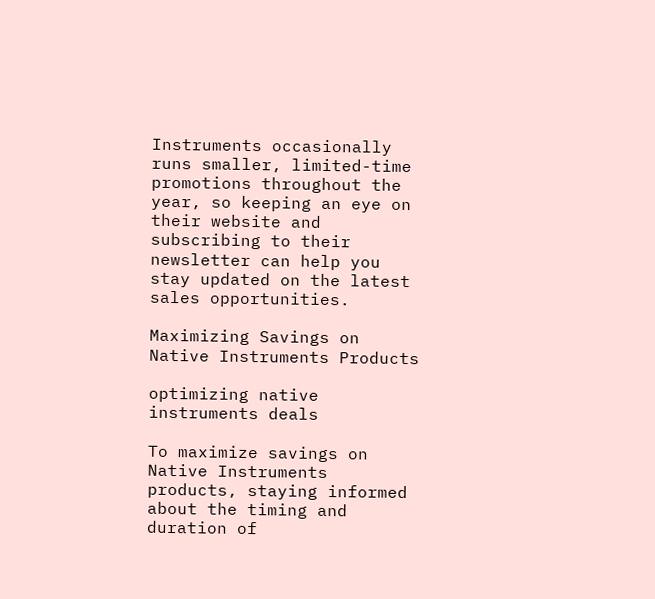Instruments occasionally runs smaller, limited-time promotions throughout the year, so keeping an eye on their website and subscribing to their newsletter can help you stay updated on the latest sales opportunities.

Maximizing Savings on Native Instruments Products

optimizing native instruments deals

To maximize savings on Native Instruments products, staying informed about the timing and duration of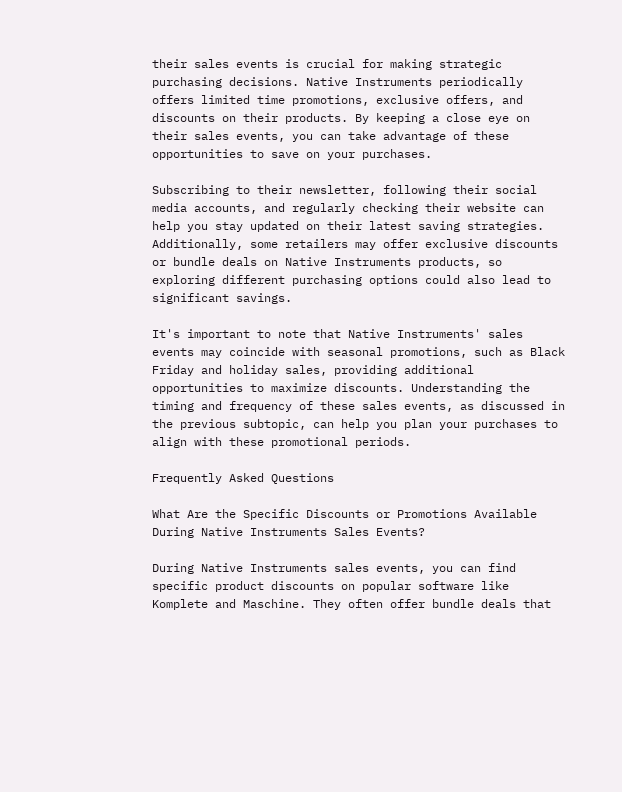their sales events is crucial for making strategic purchasing decisions. Native Instruments periodically offers limited time promotions, exclusive offers, and discounts on their products. By keeping a close eye on their sales events, you can take advantage of these opportunities to save on your purchases.

Subscribing to their newsletter, following their social media accounts, and regularly checking their website can help you stay updated on their latest saving strategies. Additionally, some retailers may offer exclusive discounts or bundle deals on Native Instruments products, so exploring different purchasing options could also lead to significant savings.

It's important to note that Native Instruments' sales events may coincide with seasonal promotions, such as Black Friday and holiday sales, providing additional opportunities to maximize discounts. Understanding the timing and frequency of these sales events, as discussed in the previous subtopic, can help you plan your purchases to align with these promotional periods.

Frequently Asked Questions

What Are the Specific Discounts or Promotions Available During Native Instruments Sales Events?

During Native Instruments sales events, you can find specific product discounts on popular software like Komplete and Maschine. They often offer bundle deals that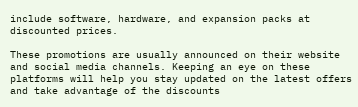include software, hardware, and expansion packs at discounted prices.

These promotions are usually announced on their website and social media channels. Keeping an eye on these platforms will help you stay updated on the latest offers and take advantage of the discounts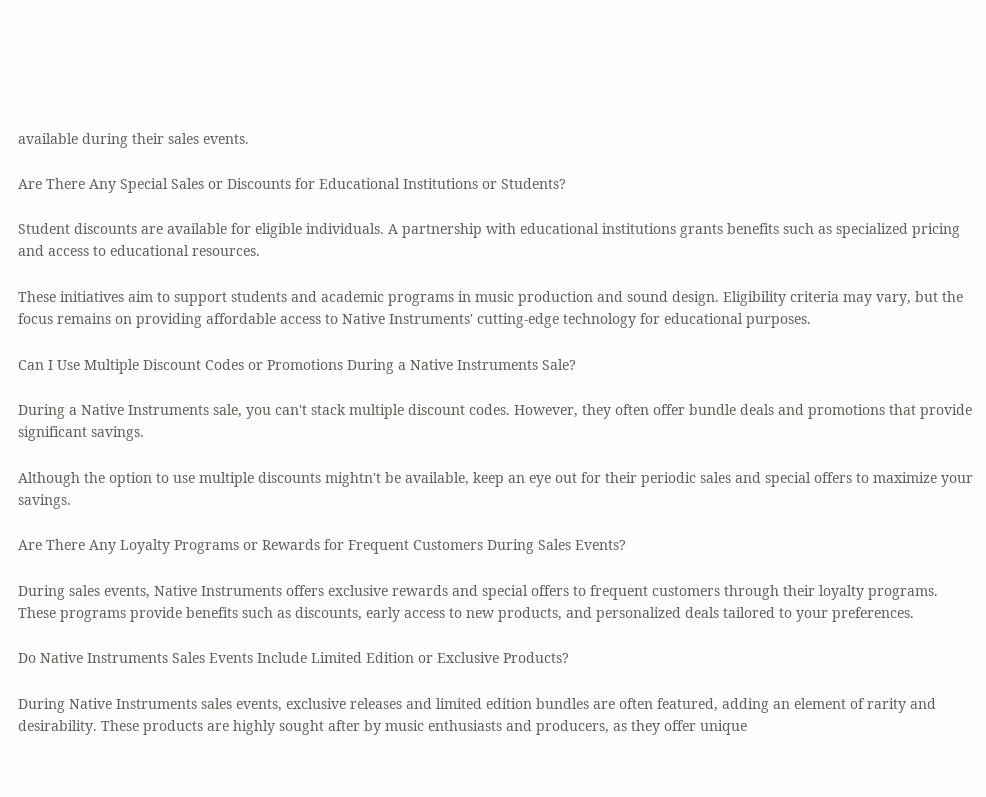available during their sales events.

Are There Any Special Sales or Discounts for Educational Institutions or Students?

Student discounts are available for eligible individuals. A partnership with educational institutions grants benefits such as specialized pricing and access to educational resources.

These initiatives aim to support students and academic programs in music production and sound design. Eligibility criteria may vary, but the focus remains on providing affordable access to Native Instruments' cutting-edge technology for educational purposes.

Can I Use Multiple Discount Codes or Promotions During a Native Instruments Sale?

During a Native Instruments sale, you can't stack multiple discount codes. However, they often offer bundle deals and promotions that provide significant savings.

Although the option to use multiple discounts mightn't be available, keep an eye out for their periodic sales and special offers to maximize your savings.

Are There Any Loyalty Programs or Rewards for Frequent Customers During Sales Events?

During sales events, Native Instruments offers exclusive rewards and special offers to frequent customers through their loyalty programs. These programs provide benefits such as discounts, early access to new products, and personalized deals tailored to your preferences.

Do Native Instruments Sales Events Include Limited Edition or Exclusive Products?

During Native Instruments sales events, exclusive releases and limited edition bundles are often featured, adding an element of rarity and desirability. These products are highly sought after by music enthusiasts and producers, as they offer unique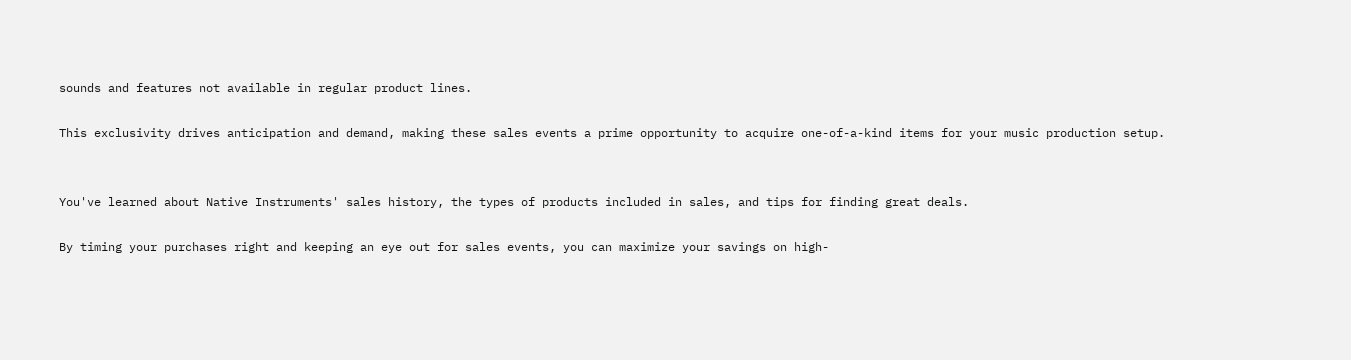sounds and features not available in regular product lines.

This exclusivity drives anticipation and demand, making these sales events a prime opportunity to acquire one-of-a-kind items for your music production setup.


You've learned about Native Instruments' sales history, the types of products included in sales, and tips for finding great deals.

By timing your purchases right and keeping an eye out for sales events, you can maximize your savings on high-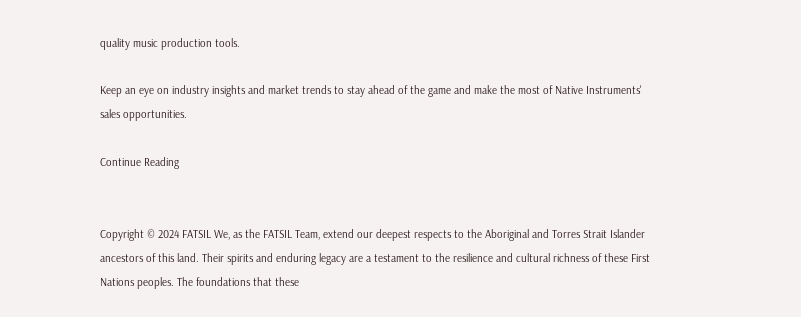quality music production tools.

Keep an eye on industry insights and market trends to stay ahead of the game and make the most of Native Instruments' sales opportunities.

Continue Reading


Copyright © 2024 FATSIL We, as the FATSIL Team, extend our deepest respects to the Aboriginal and Torres Strait Islander ancestors of this land. Their spirits and enduring legacy are a testament to the resilience and cultural richness of these First Nations peoples. The foundations that these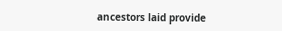ancestors laid provide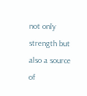not only strength but also a source of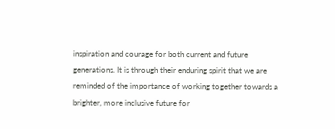inspiration and courage for both current and future generations. It is through their enduring spirit that we are reminded of the importance of working together towards a brighter, more inclusive future for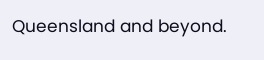Queensland and beyond.